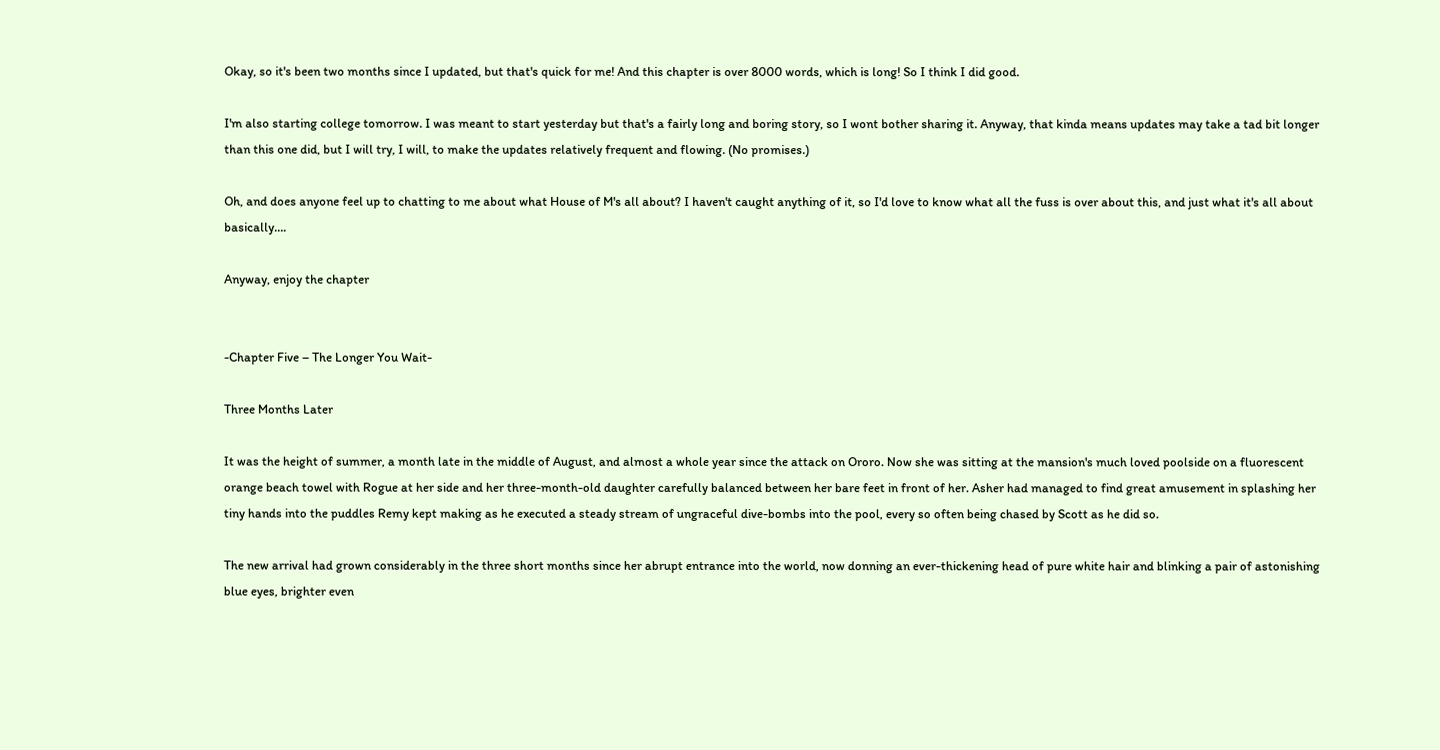Okay, so it's been two months since I updated, but that's quick for me! And this chapter is over 8000 words, which is long! So I think I did good.

I'm also starting college tomorrow. I was meant to start yesterday but that's a fairly long and boring story, so I wont bother sharing it. Anyway, that kinda means updates may take a tad bit longer than this one did, but I will try, I will, to make the updates relatively frequent and flowing. (No promises.)

Oh, and does anyone feel up to chatting to me about what House of M's all about? I haven't caught anything of it, so I'd love to know what all the fuss is over about this, and just what it's all about basically….

Anyway, enjoy the chapter


-Chapter Five – The Longer You Wait-

Three Months Later

It was the height of summer, a month late in the middle of August, and almost a whole year since the attack on Ororo. Now she was sitting at the mansion's much loved poolside on a fluorescent orange beach towel with Rogue at her side and her three-month-old daughter carefully balanced between her bare feet in front of her. Asher had managed to find great amusement in splashing her tiny hands into the puddles Remy kept making as he executed a steady stream of ungraceful dive-bombs into the pool, every so often being chased by Scott as he did so.

The new arrival had grown considerably in the three short months since her abrupt entrance into the world, now donning an ever-thickening head of pure white hair and blinking a pair of astonishing blue eyes, brighter even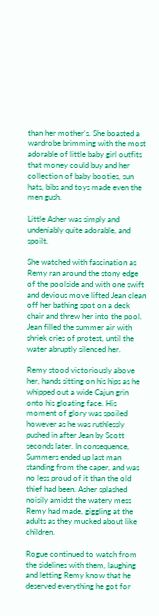than her mother's. She boasted a wardrobe brimming with the most adorable of little baby girl outfits that money could buy and her collection of baby booties, sun hats, bibs and toys made even the men gush.

Little Asher was simply and undeniably quite adorable, and spoilt.

She watched with fascination as Remy ran around the stony edge of the poolside and with one swift and devious move lifted Jean clean off her bathing spot on a deck chair and threw her into the pool. Jean filled the summer air with shriek cries of protest, until the water abruptly silenced her.

Remy stood victoriously above her, hands sitting on his hips as he whipped out a wide Cajun grin onto his gloating face. His moment of glory was spoiled however as he was ruthlessly pushed in after Jean by Scott seconds later. In consequence, Summers ended up last man standing from the caper, and was no less proud of it than the old thief had been. Asher splashed noisily amidst the watery mess Remy had made, giggling at the adults as they mucked about like children.

Rogue continued to watch from the sidelines with them, laughing and letting Remy know that he deserved everything he got for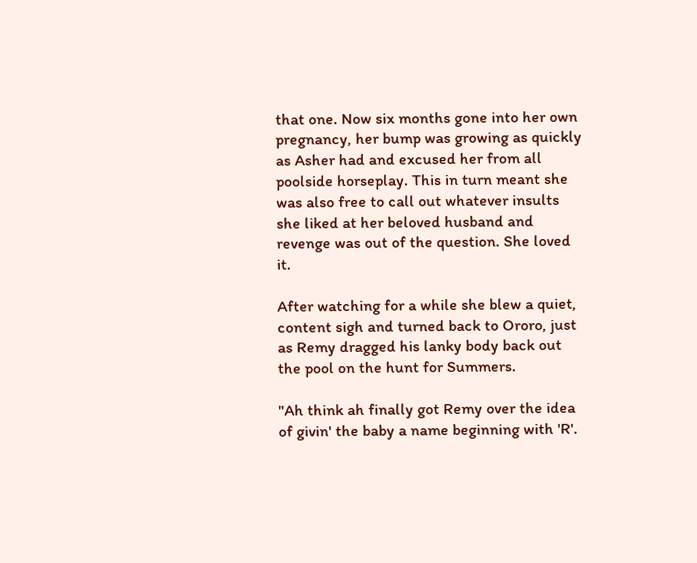that one. Now six months gone into her own pregnancy, her bump was growing as quickly as Asher had and excused her from all poolside horseplay. This in turn meant she was also free to call out whatever insults she liked at her beloved husband and revenge was out of the question. She loved it.

After watching for a while she blew a quiet, content sigh and turned back to Ororo, just as Remy dragged his lanky body back out the pool on the hunt for Summers.

"Ah think ah finally got Remy over the idea of givin' the baby a name beginning with 'R'.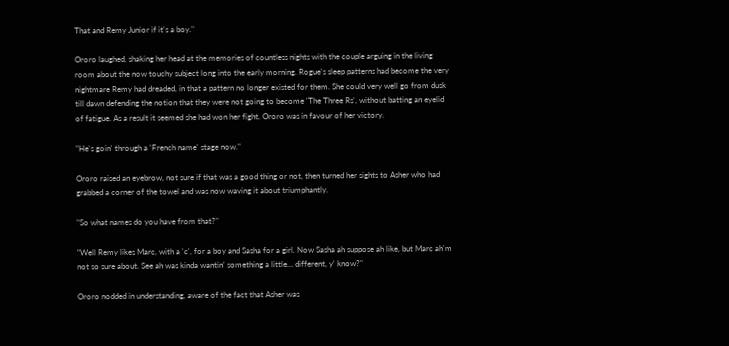That and Remy Junior if it's a boy."

Ororo laughed, shaking her head at the memories of countless nights with the couple arguing in the living room about the now touchy subject long into the early morning. Rogue's sleep patterns had become the very nightmare Remy had dreaded, in that a pattern no longer existed for them. She could very well go from dusk till dawn defending the notion that they were not going to become 'The Three Rs', without batting an eyelid of fatigue. As a result it seemed she had won her fight. Ororo was in favour of her victory.

"He's goin' through a 'French name' stage now."

Ororo raised an eyebrow, not sure if that was a good thing or not, then turned her sights to Asher who had grabbed a corner of the towel and was now waving it about triumphantly.

"So what names do you have from that?"

"Well Remy likes Marc, with a 'c', for a boy and Sasha for a girl. Now Sasha ah suppose ah like, but Marc ah'm not so sure about. See ah was kinda wantin' something a little… different, y' know?"

Ororo nodded in understanding, aware of the fact that Asher was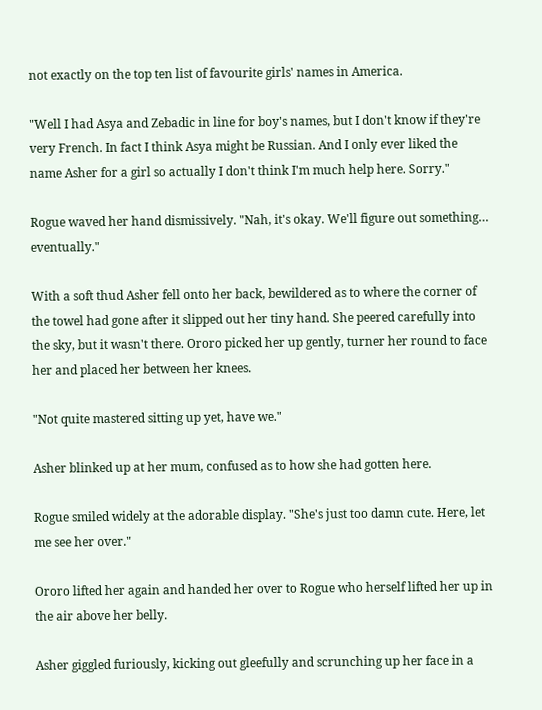not exactly on the top ten list of favourite girls' names in America.

"Well I had Asya and Zebadic in line for boy's names, but I don't know if they're very French. In fact I think Asya might be Russian. And I only ever liked the name Asher for a girl so actually I don't think I'm much help here. Sorry."

Rogue waved her hand dismissively. "Nah, it's okay. We'll figure out something… eventually."

With a soft thud Asher fell onto her back, bewildered as to where the corner of the towel had gone after it slipped out her tiny hand. She peered carefully into the sky, but it wasn't there. Ororo picked her up gently, turner her round to face her and placed her between her knees.

"Not quite mastered sitting up yet, have we."

Asher blinked up at her mum, confused as to how she had gotten here.

Rogue smiled widely at the adorable display. "She's just too damn cute. Here, let me see her over."

Ororo lifted her again and handed her over to Rogue who herself lifted her up in the air above her belly.

Asher giggled furiously, kicking out gleefully and scrunching up her face in a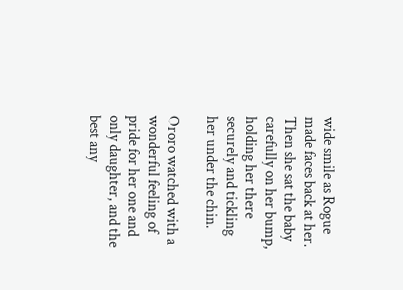wide smile as Rogue made faces back at her. Then she sat the baby carefully on her bump, holding her there securely and tickling her under the chin.

Ororo watched with a wonderful feeling of pride for her one and only daughter, and the best any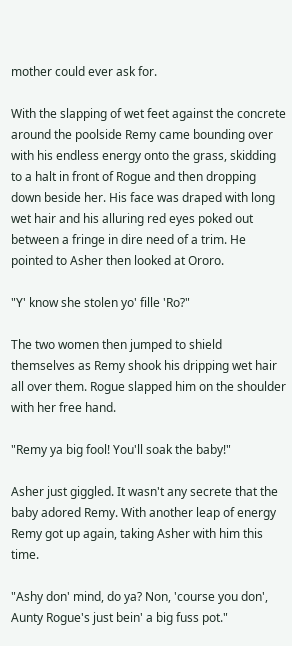mother could ever ask for.

With the slapping of wet feet against the concrete around the poolside Remy came bounding over with his endless energy onto the grass, skidding to a halt in front of Rogue and then dropping down beside her. His face was draped with long wet hair and his alluring red eyes poked out between a fringe in dire need of a trim. He pointed to Asher then looked at Ororo.

"Y' know she stolen yo' fille 'Ro?"

The two women then jumped to shield themselves as Remy shook his dripping wet hair all over them. Rogue slapped him on the shoulder with her free hand.

"Remy ya big fool! You'll soak the baby!"

Asher just giggled. It wasn't any secrete that the baby adored Remy. With another leap of energy Remy got up again, taking Asher with him this time.

"Ashy don' mind, do ya? Non, 'course you don', Aunty Rogue's just bein' a big fuss pot."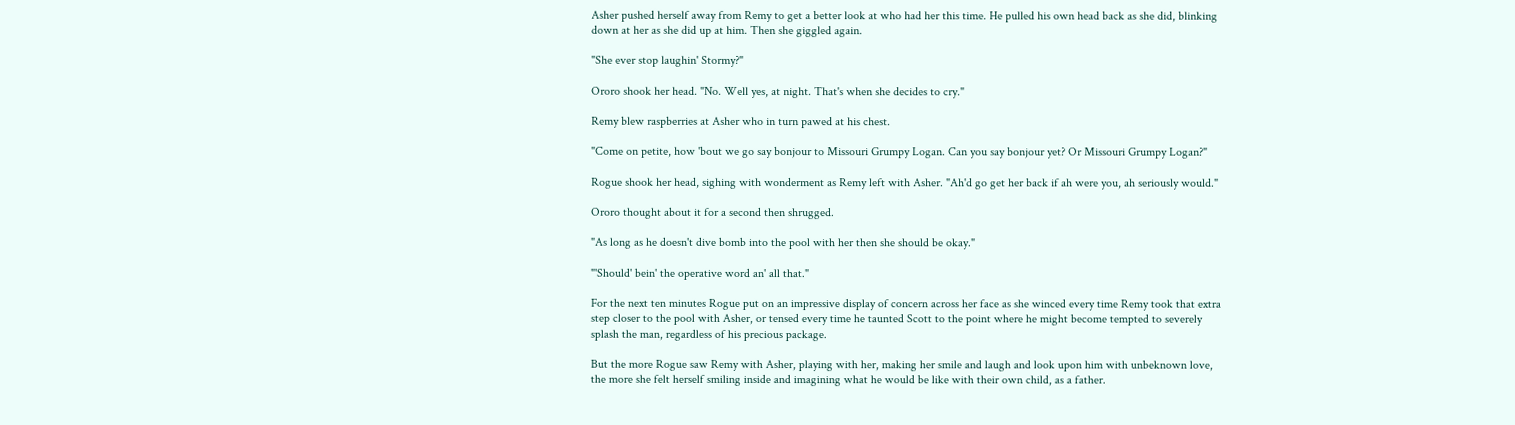Asher pushed herself away from Remy to get a better look at who had her this time. He pulled his own head back as she did, blinking down at her as she did up at him. Then she giggled again.

"She ever stop laughin' Stormy?"

Ororo shook her head. "No. Well yes, at night. That's when she decides to cry."

Remy blew raspberries at Asher who in turn pawed at his chest.

"Come on petite, how 'bout we go say bonjour to Missouri Grumpy Logan. Can you say bonjour yet? Or Missouri Grumpy Logan?"

Rogue shook her head, sighing with wonderment as Remy left with Asher. "Ah'd go get her back if ah were you, ah seriously would."

Ororo thought about it for a second then shrugged.

"As long as he doesn't dive bomb into the pool with her then she should be okay."

"'Should' bein' the operative word an' all that."

For the next ten minutes Rogue put on an impressive display of concern across her face as she winced every time Remy took that extra step closer to the pool with Asher, or tensed every time he taunted Scott to the point where he might become tempted to severely splash the man, regardless of his precious package.

But the more Rogue saw Remy with Asher, playing with her, making her smile and laugh and look upon him with unbeknown love, the more she felt herself smiling inside and imagining what he would be like with their own child, as a father.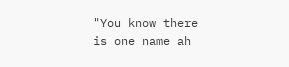"You know there is one name ah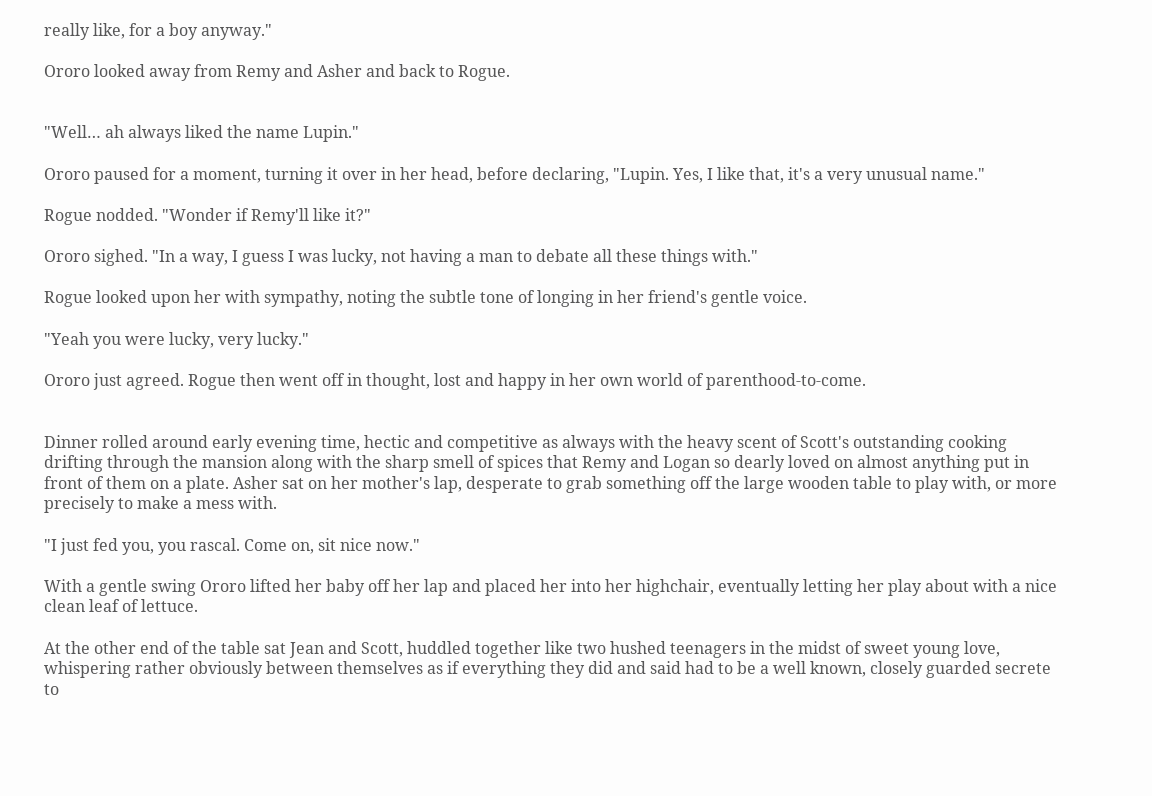really like, for a boy anyway."

Ororo looked away from Remy and Asher and back to Rogue.


"Well… ah always liked the name Lupin."

Ororo paused for a moment, turning it over in her head, before declaring, "Lupin. Yes, I like that, it's a very unusual name."

Rogue nodded. "Wonder if Remy'll like it?"

Ororo sighed. "In a way, I guess I was lucky, not having a man to debate all these things with."

Rogue looked upon her with sympathy, noting the subtle tone of longing in her friend's gentle voice.

"Yeah you were lucky, very lucky."

Ororo just agreed. Rogue then went off in thought, lost and happy in her own world of parenthood-to-come.


Dinner rolled around early evening time, hectic and competitive as always with the heavy scent of Scott's outstanding cooking drifting through the mansion along with the sharp smell of spices that Remy and Logan so dearly loved on almost anything put in front of them on a plate. Asher sat on her mother's lap, desperate to grab something off the large wooden table to play with, or more precisely to make a mess with.

"I just fed you, you rascal. Come on, sit nice now."

With a gentle swing Ororo lifted her baby off her lap and placed her into her highchair, eventually letting her play about with a nice clean leaf of lettuce.

At the other end of the table sat Jean and Scott, huddled together like two hushed teenagers in the midst of sweet young love, whispering rather obviously between themselves as if everything they did and said had to be a well known, closely guarded secrete to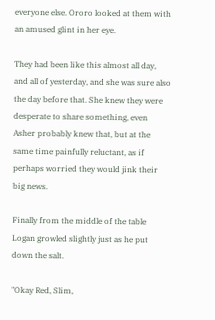everyone else. Ororo looked at them with an amused glint in her eye.

They had been like this almost all day, and all of yesterday, and she was sure also the day before that. She knew they were desperate to share something, even Asher probably knew that, but at the same time painfully reluctant, as if perhaps worried they would jink their big news.

Finally from the middle of the table Logan growled slightly just as he put down the salt.

"Okay Red, Slim,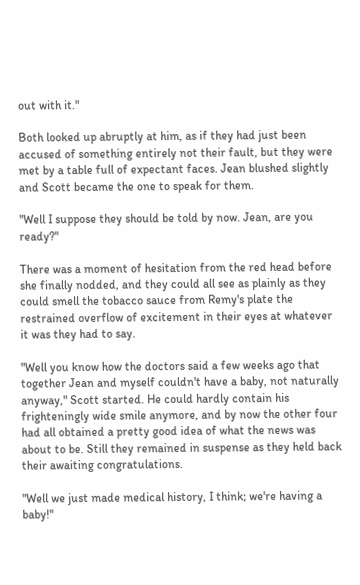out with it."

Both looked up abruptly at him, as if they had just been accused of something entirely not their fault, but they were met by a table full of expectant faces. Jean blushed slightly and Scott became the one to speak for them.

"Well I suppose they should be told by now. Jean, are you ready?"

There was a moment of hesitation from the red head before she finally nodded, and they could all see as plainly as they could smell the tobacco sauce from Remy's plate the restrained overflow of excitement in their eyes at whatever it was they had to say.

"Well you know how the doctors said a few weeks ago that together Jean and myself couldn't have a baby, not naturally anyway," Scott started. He could hardly contain his frighteningly wide smile anymore, and by now the other four had all obtained a pretty good idea of what the news was about to be. Still they remained in suspense as they held back their awaiting congratulations.

"Well we just made medical history, I think; we're having a baby!"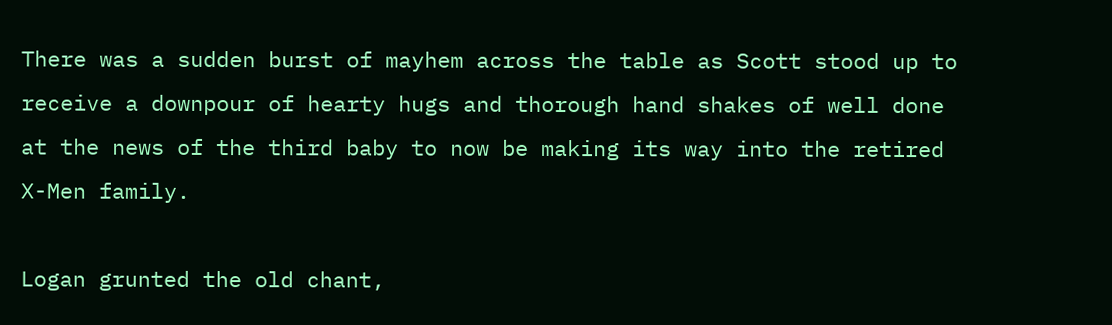There was a sudden burst of mayhem across the table as Scott stood up to receive a downpour of hearty hugs and thorough hand shakes of well done at the news of the third baby to now be making its way into the retired X-Men family.

Logan grunted the old chant,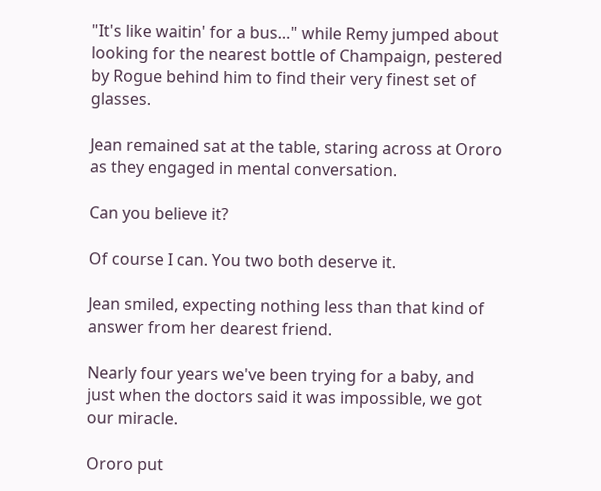"It's like waitin' for a bus…" while Remy jumped about looking for the nearest bottle of Champaign, pestered by Rogue behind him to find their very finest set of glasses.

Jean remained sat at the table, staring across at Ororo as they engaged in mental conversation.

Can you believe it?

Of course I can. You two both deserve it.

Jean smiled, expecting nothing less than that kind of answer from her dearest friend.

Nearly four years we've been trying for a baby, and just when the doctors said it was impossible, we got our miracle.

Ororo put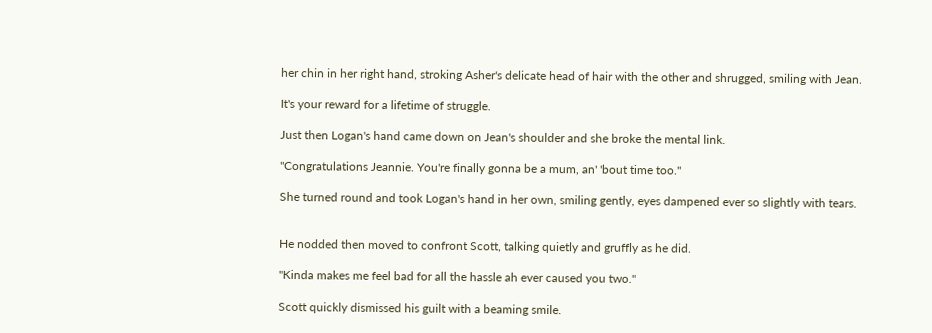her chin in her right hand, stroking Asher's delicate head of hair with the other and shrugged, smiling with Jean.

It's your reward for a lifetime of struggle.

Just then Logan's hand came down on Jean's shoulder and she broke the mental link.

"Congratulations Jeannie. You're finally gonna be a mum, an' 'bout time too."

She turned round and took Logan's hand in her own, smiling gently, eyes dampened ever so slightly with tears.


He nodded then moved to confront Scott, talking quietly and gruffly as he did.

"Kinda makes me feel bad for all the hassle ah ever caused you two."

Scott quickly dismissed his guilt with a beaming smile.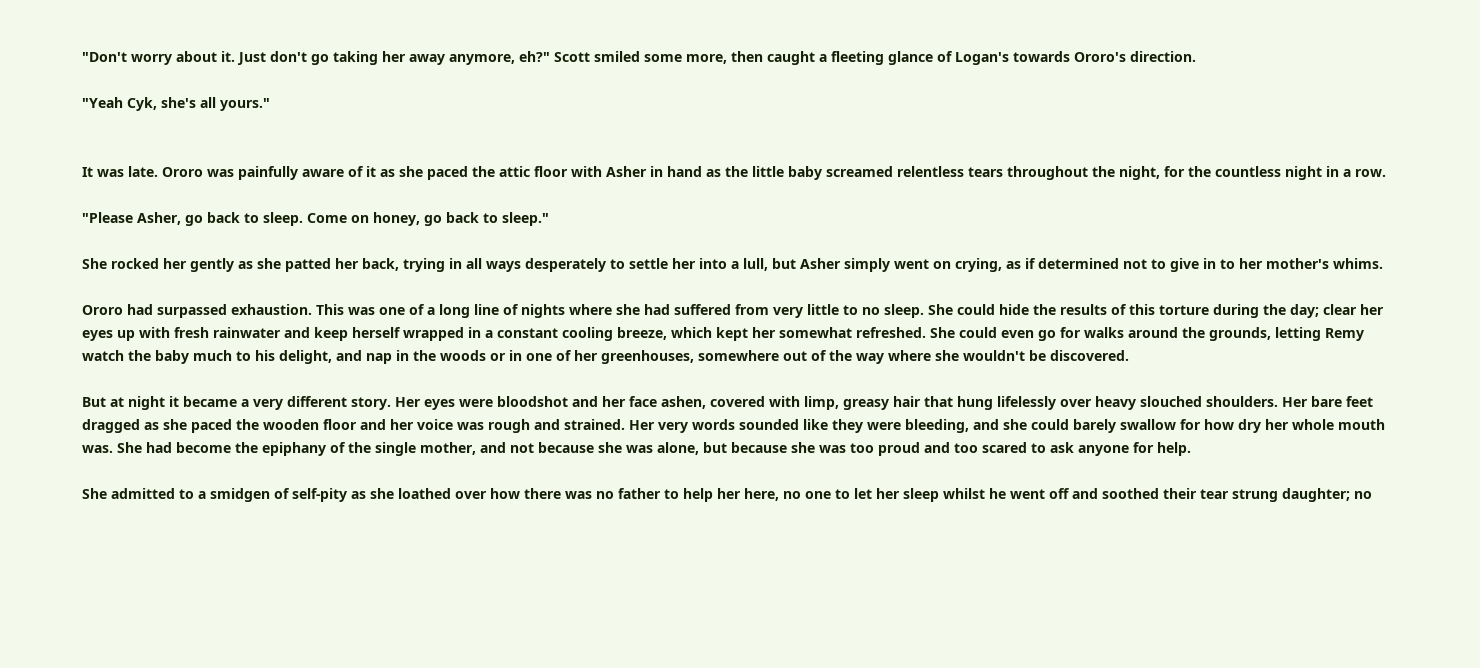"Don't worry about it. Just don't go taking her away anymore, eh?" Scott smiled some more, then caught a fleeting glance of Logan's towards Ororo's direction.

"Yeah Cyk, she's all yours."


It was late. Ororo was painfully aware of it as she paced the attic floor with Asher in hand as the little baby screamed relentless tears throughout the night, for the countless night in a row.

"Please Asher, go back to sleep. Come on honey, go back to sleep."

She rocked her gently as she patted her back, trying in all ways desperately to settle her into a lull, but Asher simply went on crying, as if determined not to give in to her mother's whims.

Ororo had surpassed exhaustion. This was one of a long line of nights where she had suffered from very little to no sleep. She could hide the results of this torture during the day; clear her eyes up with fresh rainwater and keep herself wrapped in a constant cooling breeze, which kept her somewhat refreshed. She could even go for walks around the grounds, letting Remy watch the baby much to his delight, and nap in the woods or in one of her greenhouses, somewhere out of the way where she wouldn't be discovered.

But at night it became a very different story. Her eyes were bloodshot and her face ashen, covered with limp, greasy hair that hung lifelessly over heavy slouched shoulders. Her bare feet dragged as she paced the wooden floor and her voice was rough and strained. Her very words sounded like they were bleeding, and she could barely swallow for how dry her whole mouth was. She had become the epiphany of the single mother, and not because she was alone, but because she was too proud and too scared to ask anyone for help.

She admitted to a smidgen of self-pity as she loathed over how there was no father to help her here, no one to let her sleep whilst he went off and soothed their tear strung daughter; no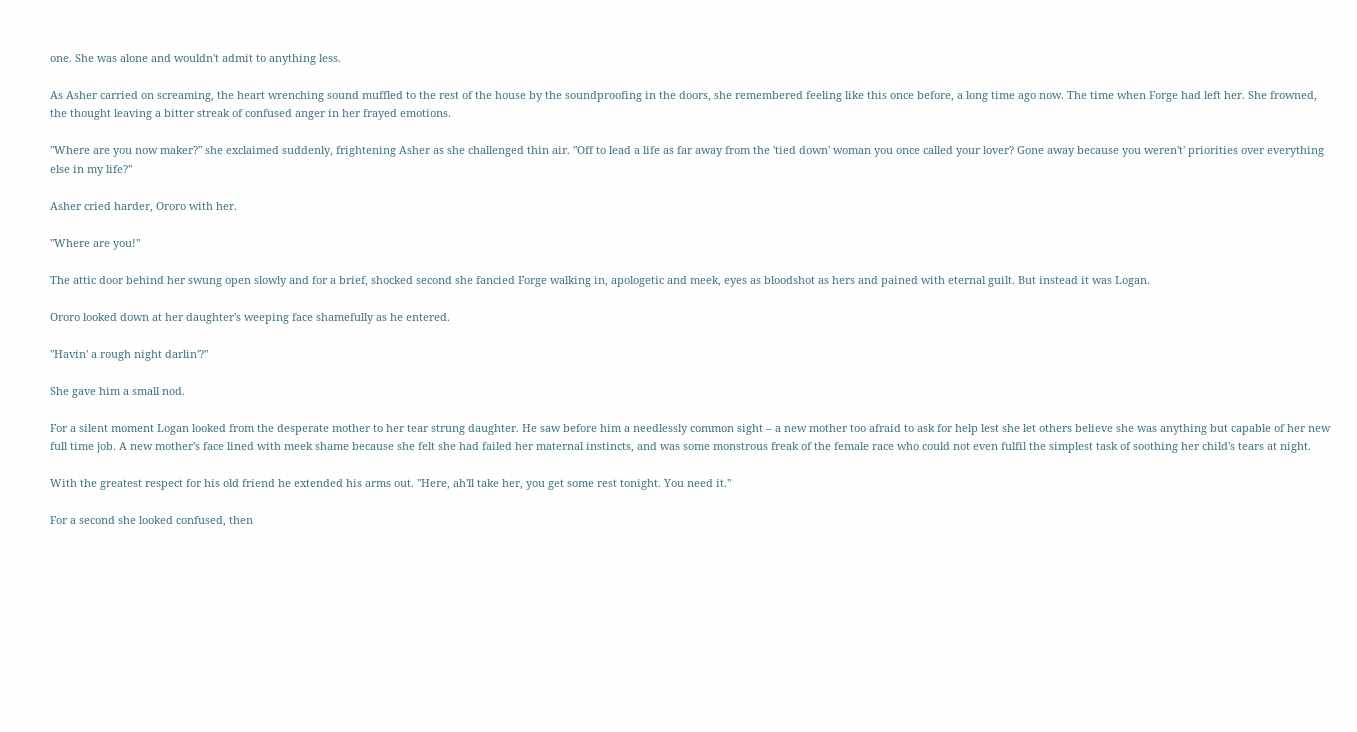one. She was alone and wouldn't admit to anything less.

As Asher carried on screaming, the heart wrenching sound muffled to the rest of the house by the soundproofing in the doors, she remembered feeling like this once before, a long time ago now. The time when Forge had left her. She frowned, the thought leaving a bitter streak of confused anger in her frayed emotions.

"Where are you now maker?" she exclaimed suddenly, frightening Asher as she challenged thin air. "Off to lead a life as far away from the 'tied down' woman you once called your lover? Gone away because you weren't' priorities over everything else in my life?"

Asher cried harder, Ororo with her.

"Where are you!"

The attic door behind her swung open slowly and for a brief, shocked second she fancied Forge walking in, apologetic and meek, eyes as bloodshot as hers and pained with eternal guilt. But instead it was Logan.

Ororo looked down at her daughter's weeping face shamefully as he entered.

"Havin' a rough night darlin'?"

She gave him a small nod.

For a silent moment Logan looked from the desperate mother to her tear strung daughter. He saw before him a needlessly common sight – a new mother too afraid to ask for help lest she let others believe she was anything but capable of her new full time job. A new mother's face lined with meek shame because she felt she had failed her maternal instincts, and was some monstrous freak of the female race who could not even fulfil the simplest task of soothing her child's tears at night.

With the greatest respect for his old friend he extended his arms out. "Here, ah'll take her, you get some rest tonight. You need it."

For a second she looked confused, then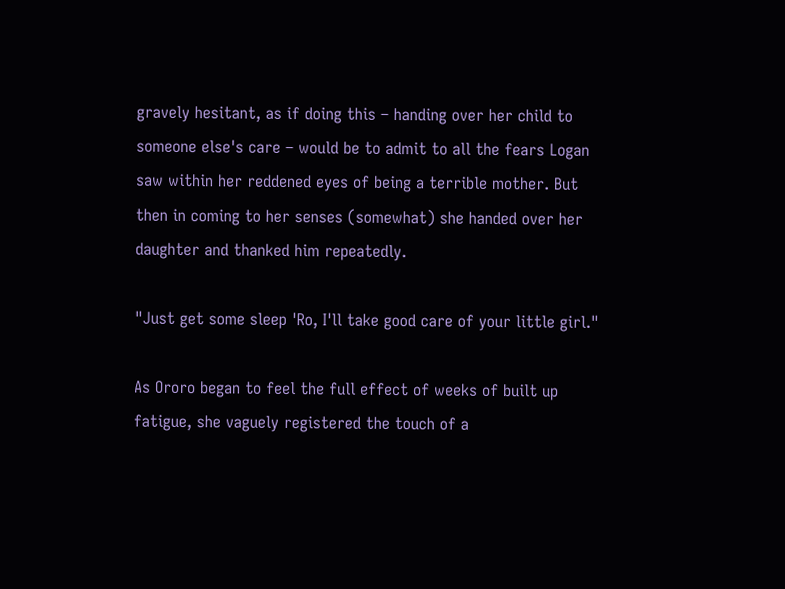gravely hesitant, as if doing this – handing over her child to someone else's care – would be to admit to all the fears Logan saw within her reddened eyes of being a terrible mother. But then in coming to her senses (somewhat) she handed over her daughter and thanked him repeatedly.

"Just get some sleep 'Ro, I'll take good care of your little girl."

As Ororo began to feel the full effect of weeks of built up fatigue, she vaguely registered the touch of a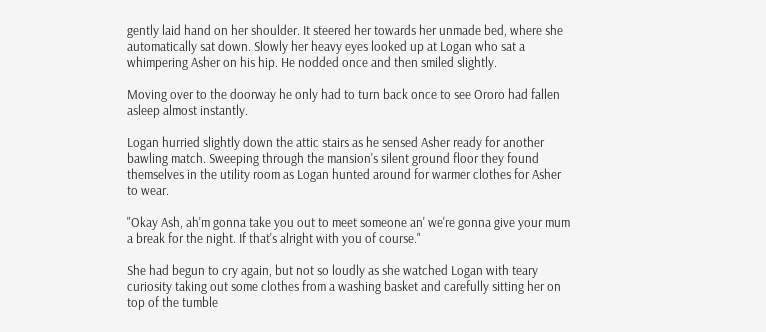gently laid hand on her shoulder. It steered her towards her unmade bed, where she automatically sat down. Slowly her heavy eyes looked up at Logan who sat a whimpering Asher on his hip. He nodded once and then smiled slightly.

Moving over to the doorway he only had to turn back once to see Ororo had fallen asleep almost instantly.

Logan hurried slightly down the attic stairs as he sensed Asher ready for another bawling match. Sweeping through the mansion's silent ground floor they found themselves in the utility room as Logan hunted around for warmer clothes for Asher to wear.

"Okay Ash, ah'm gonna take you out to meet someone an' we're gonna give your mum a break for the night. If that's alright with you of course."

She had begun to cry again, but not so loudly as she watched Logan with teary curiosity taking out some clothes from a washing basket and carefully sitting her on top of the tumble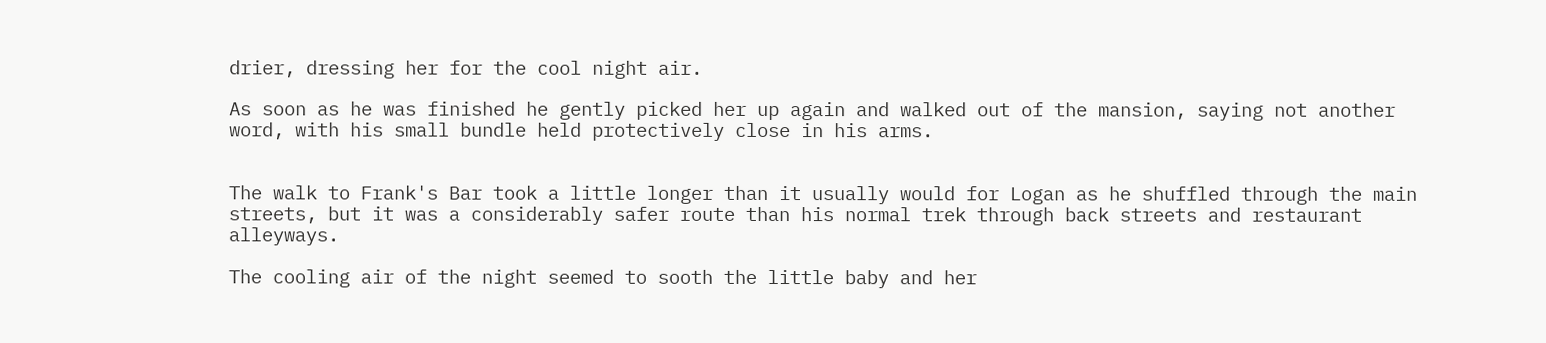drier, dressing her for the cool night air.

As soon as he was finished he gently picked her up again and walked out of the mansion, saying not another word, with his small bundle held protectively close in his arms.


The walk to Frank's Bar took a little longer than it usually would for Logan as he shuffled through the main streets, but it was a considerably safer route than his normal trek through back streets and restaurant alleyways.

The cooling air of the night seemed to sooth the little baby and her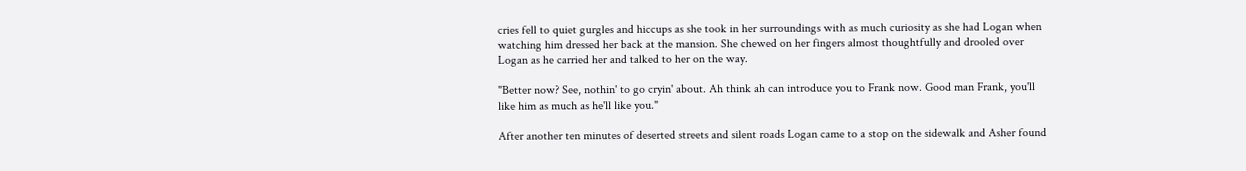cries fell to quiet gurgles and hiccups as she took in her surroundings with as much curiosity as she had Logan when watching him dressed her back at the mansion. She chewed on her fingers almost thoughtfully and drooled over Logan as he carried her and talked to her on the way.

"Better now? See, nothin' to go cryin' about. Ah think ah can introduce you to Frank now. Good man Frank, you'll like him as much as he'll like you."

After another ten minutes of deserted streets and silent roads Logan came to a stop on the sidewalk and Asher found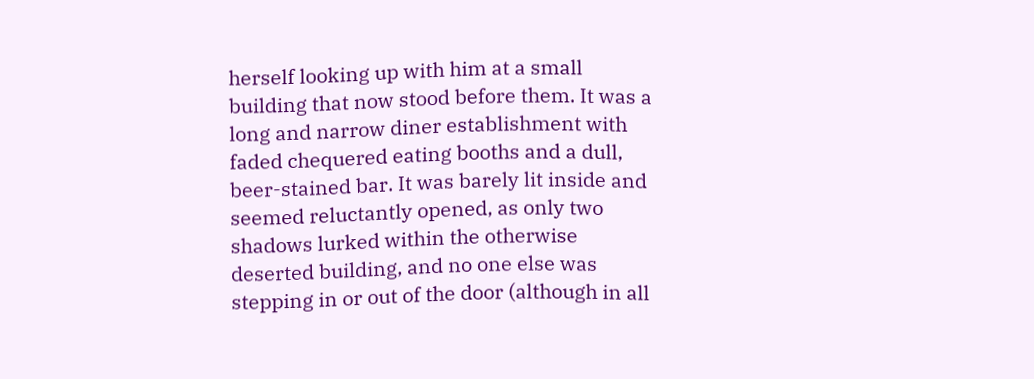herself looking up with him at a small building that now stood before them. It was a long and narrow diner establishment with faded chequered eating booths and a dull, beer-stained bar. It was barely lit inside and seemed reluctantly opened, as only two shadows lurked within the otherwise deserted building, and no one else was stepping in or out of the door (although in all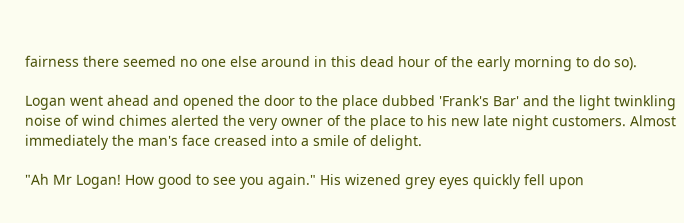fairness there seemed no one else around in this dead hour of the early morning to do so).

Logan went ahead and opened the door to the place dubbed 'Frank's Bar' and the light twinkling noise of wind chimes alerted the very owner of the place to his new late night customers. Almost immediately the man's face creased into a smile of delight.

"Ah Mr Logan! How good to see you again." His wizened grey eyes quickly fell upon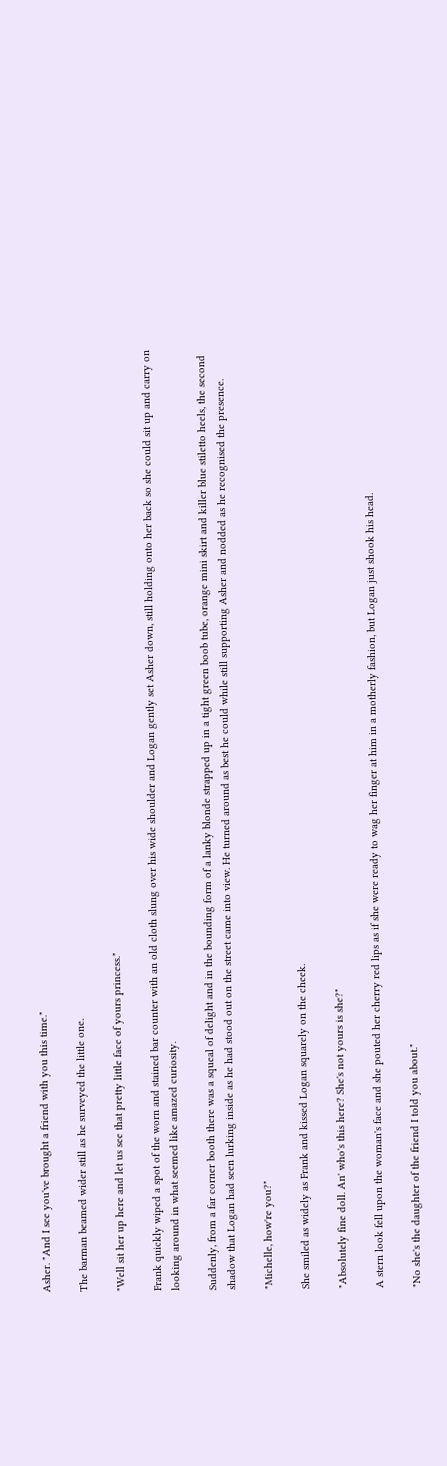Asher. "And I see you've brought a friend with you this time."

The barman beamed wider still as he surveyed the little one.

"Well sit her up here and let us see that pretty little face of yours princess."

Frank quickly wiped a spot of the worn and stained bar counter with an old cloth slung over his wide shoulder and Logan gently set Asher down, still holding onto her back so she could sit up and carry on looking around in what seemed like amazed curiosity.

Suddenly, from a far corner booth there was a squeal of delight and in the bounding form of a lanky blonde strapped up in a tight green boob tube, orange mini skirt and killer blue stiletto heels, the second shadow that Logan had seen lurking inside as he had stood out on the street came into view. He turned around as best he could while still supporting Asher and nodded as he recognised the presence.

"Michelle, how're you?"

She smiled as widely as Frank and kissed Logan squarely on the cheek.

"Absolutely fine doll. An' who's this here? She's not yours is she?"

A stern look fell upon the woman's face and she pouted her cherry red lips as if she were ready to wag her finger at him in a motherly fashion, but Logan just shook his head.

"No she's the daughter of the friend I told you about."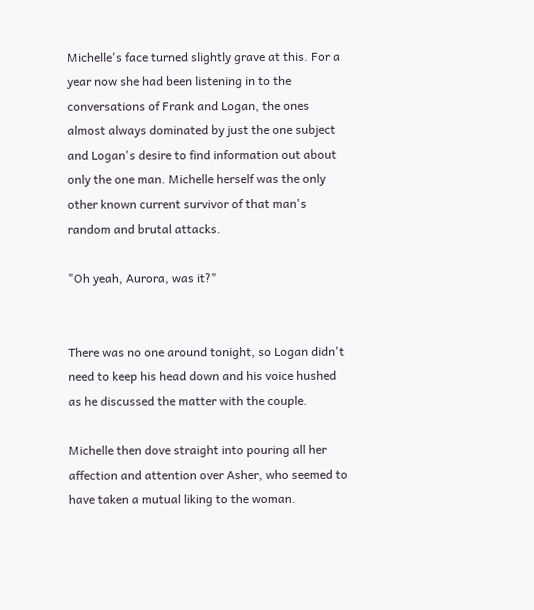Michelle's face turned slightly grave at this. For a year now she had been listening in to the conversations of Frank and Logan, the ones almost always dominated by just the one subject and Logan's desire to find information out about only the one man. Michelle herself was the only other known current survivor of that man's random and brutal attacks.

"Oh yeah, Aurora, was it?"


There was no one around tonight, so Logan didn't need to keep his head down and his voice hushed as he discussed the matter with the couple.

Michelle then dove straight into pouring all her affection and attention over Asher, who seemed to have taken a mutual liking to the woman.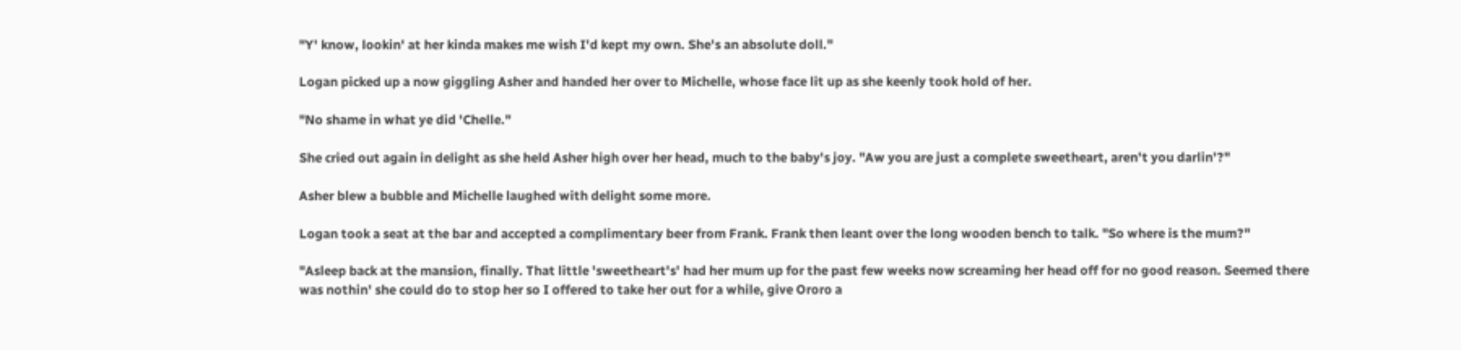"Y' know, lookin' at her kinda makes me wish I'd kept my own. She's an absolute doll."

Logan picked up a now giggling Asher and handed her over to Michelle, whose face lit up as she keenly took hold of her.

"No shame in what ye did 'Chelle."

She cried out again in delight as she held Asher high over her head, much to the baby's joy. "Aw you are just a complete sweetheart, aren't you darlin'?"

Asher blew a bubble and Michelle laughed with delight some more.

Logan took a seat at the bar and accepted a complimentary beer from Frank. Frank then leant over the long wooden bench to talk. "So where is the mum?"

"Asleep back at the mansion, finally. That little 'sweetheart's' had her mum up for the past few weeks now screaming her head off for no good reason. Seemed there was nothin' she could do to stop her so I offered to take her out for a while, give Ororo a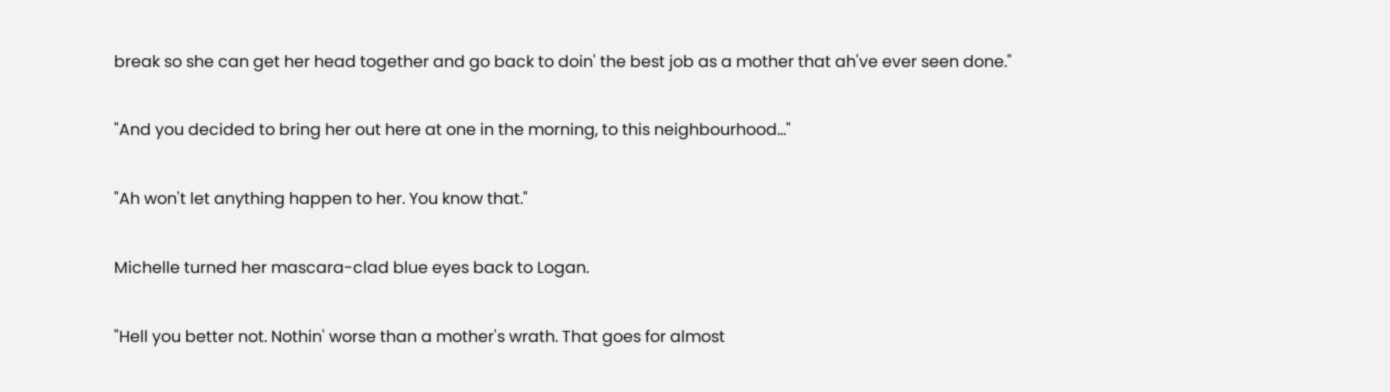break so she can get her head together and go back to doin' the best job as a mother that ah've ever seen done."

"And you decided to bring her out here at one in the morning, to this neighbourhood…"

"Ah won't let anything happen to her. You know that."

Michelle turned her mascara-clad blue eyes back to Logan.

"Hell you better not. Nothin' worse than a mother's wrath. That goes for almost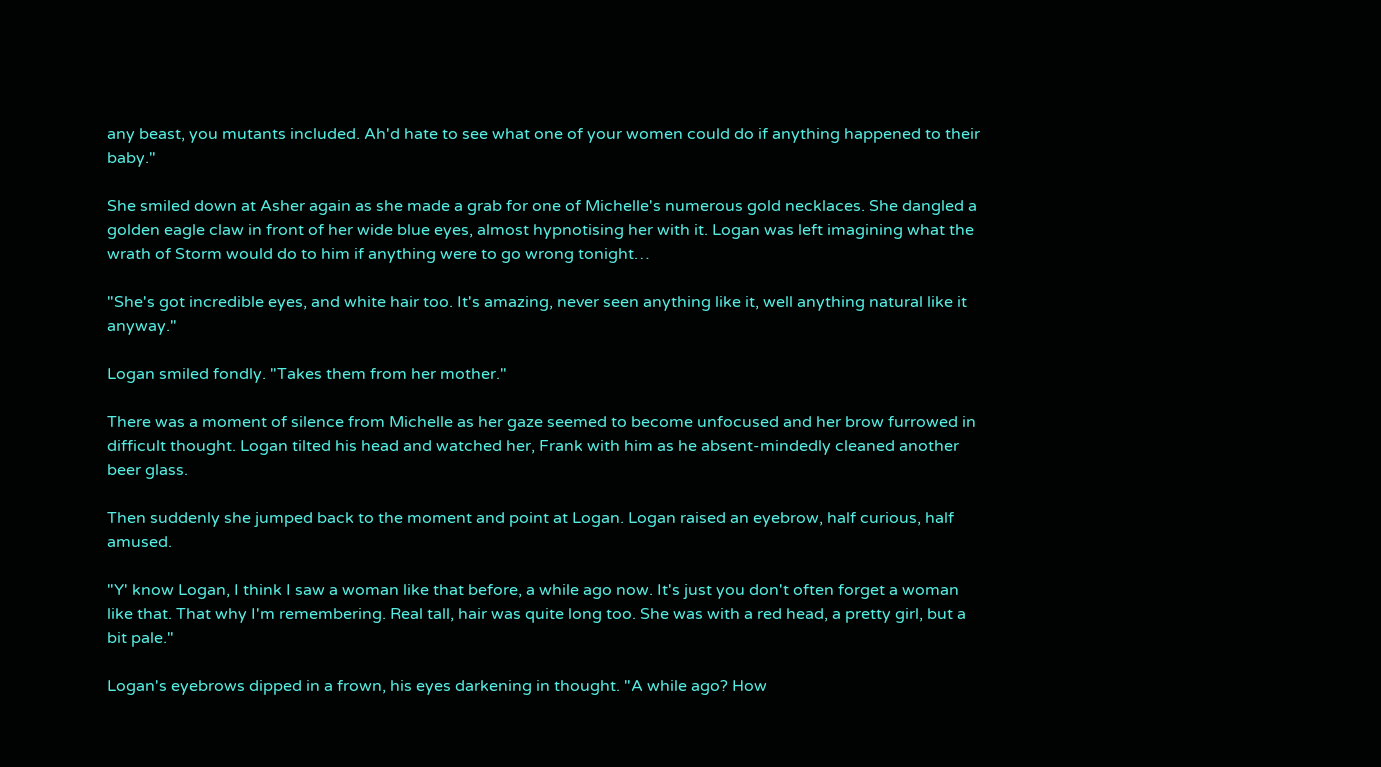any beast, you mutants included. Ah'd hate to see what one of your women could do if anything happened to their baby."

She smiled down at Asher again as she made a grab for one of Michelle's numerous gold necklaces. She dangled a golden eagle claw in front of her wide blue eyes, almost hypnotising her with it. Logan was left imagining what the wrath of Storm would do to him if anything were to go wrong tonight…

"She's got incredible eyes, and white hair too. It's amazing, never seen anything like it, well anything natural like it anyway."

Logan smiled fondly. "Takes them from her mother."

There was a moment of silence from Michelle as her gaze seemed to become unfocused and her brow furrowed in difficult thought. Logan tilted his head and watched her, Frank with him as he absent-mindedly cleaned another beer glass.

Then suddenly she jumped back to the moment and point at Logan. Logan raised an eyebrow, half curious, half amused.

"Y' know Logan, I think I saw a woman like that before, a while ago now. It's just you don't often forget a woman like that. That why I'm remembering. Real tall, hair was quite long too. She was with a red head, a pretty girl, but a bit pale."

Logan's eyebrows dipped in a frown, his eyes darkening in thought. "A while ago? How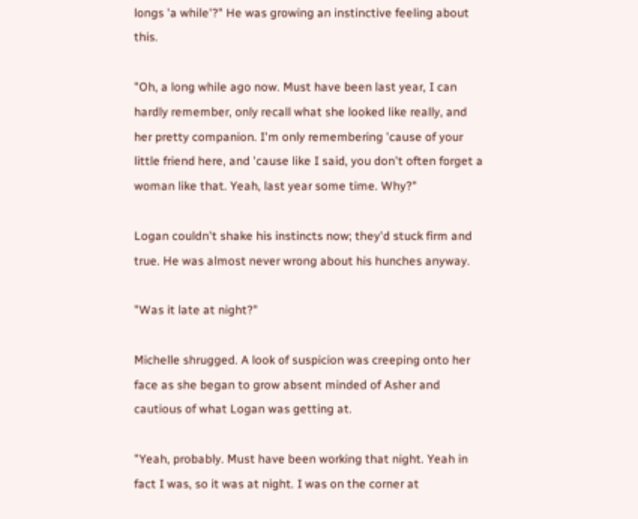longs 'a while'?" He was growing an instinctive feeling about this.

"Oh, a long while ago now. Must have been last year, I can hardly remember, only recall what she looked like really, and her pretty companion. I'm only remembering 'cause of your little friend here, and 'cause like I said, you don't often forget a woman like that. Yeah, last year some time. Why?"

Logan couldn't shake his instincts now; they'd stuck firm and true. He was almost never wrong about his hunches anyway.

"Was it late at night?"

Michelle shrugged. A look of suspicion was creeping onto her face as she began to grow absent minded of Asher and cautious of what Logan was getting at.

"Yeah, probably. Must have been working that night. Yeah in fact I was, so it was at night. I was on the corner at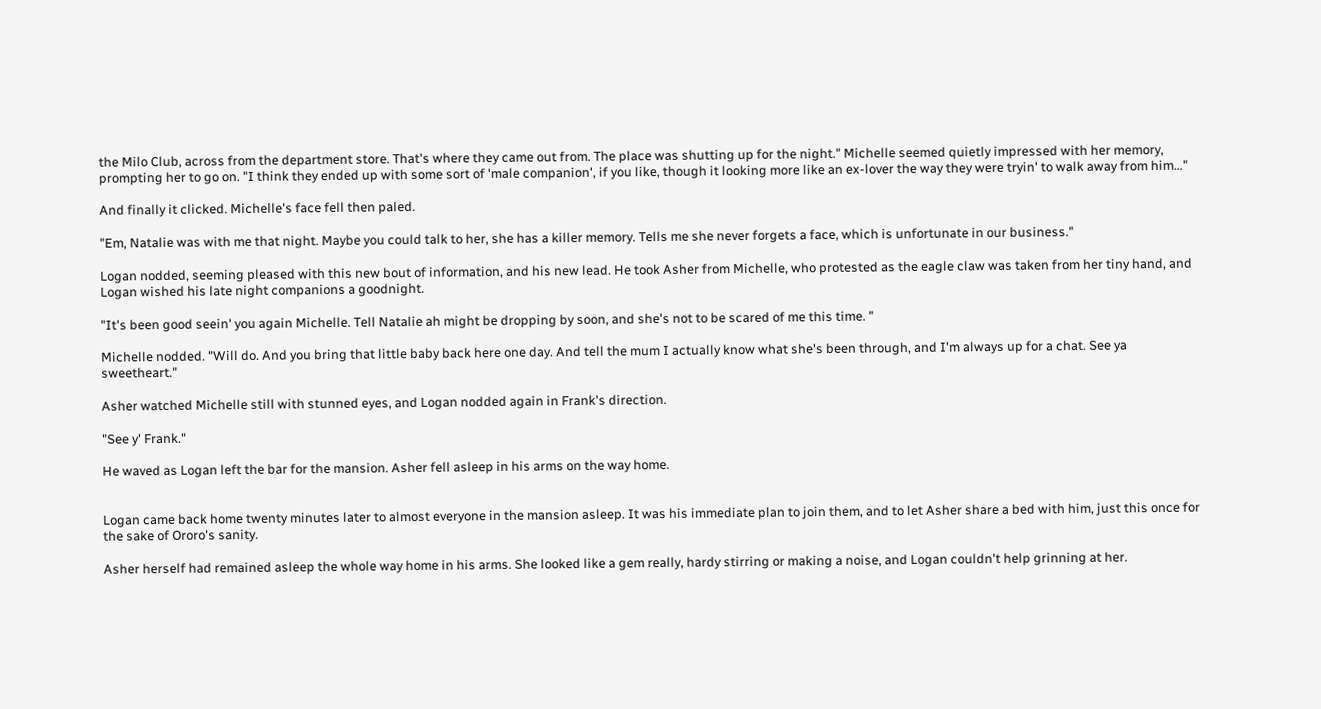the Milo Club, across from the department store. That's where they came out from. The place was shutting up for the night." Michelle seemed quietly impressed with her memory, prompting her to go on. "I think they ended up with some sort of 'male companion', if you like, though it looking more like an ex-lover the way they were tryin' to walk away from him…"

And finally it clicked. Michelle's face fell then paled.

"Em, Natalie was with me that night. Maybe you could talk to her, she has a killer memory. Tells me she never forgets a face, which is unfortunate in our business."

Logan nodded, seeming pleased with this new bout of information, and his new lead. He took Asher from Michelle, who protested as the eagle claw was taken from her tiny hand, and Logan wished his late night companions a goodnight.

"It's been good seein' you again Michelle. Tell Natalie ah might be dropping by soon, and she's not to be scared of me this time. "

Michelle nodded. "Will do. And you bring that little baby back here one day. And tell the mum I actually know what she's been through, and I'm always up for a chat. See ya sweetheart."

Asher watched Michelle still with stunned eyes, and Logan nodded again in Frank's direction.

"See y' Frank."

He waved as Logan left the bar for the mansion. Asher fell asleep in his arms on the way home.


Logan came back home twenty minutes later to almost everyone in the mansion asleep. It was his immediate plan to join them, and to let Asher share a bed with him, just this once for the sake of Ororo's sanity.

Asher herself had remained asleep the whole way home in his arms. She looked like a gem really, hardy stirring or making a noise, and Logan couldn't help grinning at her.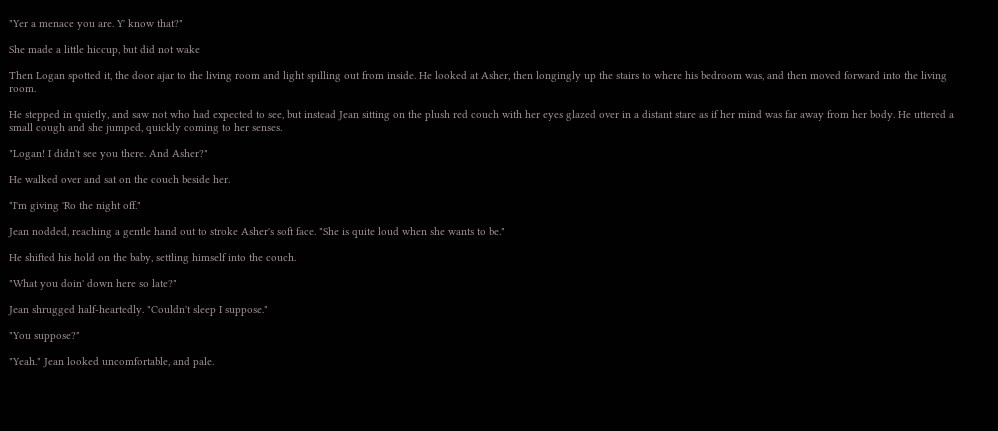"Yer a menace you are. Y' know that?"

She made a little hiccup, but did not wake

Then Logan spotted it, the door ajar to the living room and light spilling out from inside. He looked at Asher, then longingly up the stairs to where his bedroom was, and then moved forward into the living room.

He stepped in quietly, and saw not who had expected to see, but instead Jean sitting on the plush red couch with her eyes glazed over in a distant stare as if her mind was far away from her body. He uttered a small cough and she jumped, quickly coming to her senses.

"Logan! I didn't see you there. And Asher?"

He walked over and sat on the couch beside her.

"I'm giving 'Ro the night off."

Jean nodded, reaching a gentle hand out to stroke Asher's soft face. "She is quite loud when she wants to be."

He shifted his hold on the baby, settling himself into the couch.

"What you doin' down here so late?"

Jean shrugged half-heartedly. "Couldn't sleep I suppose."

"You suppose?"

"Yeah." Jean looked uncomfortable, and pale.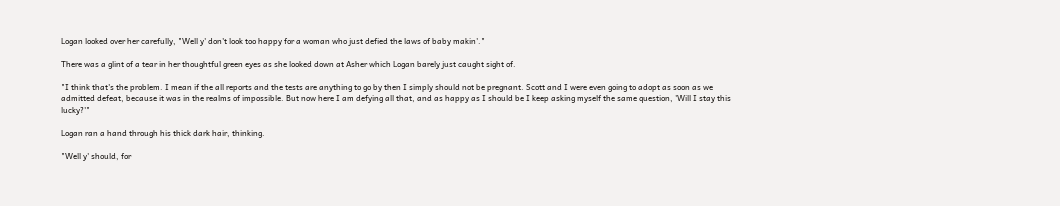Logan looked over her carefully, "Well y' don't look too happy for a woman who just defied the laws of baby makin'."

There was a glint of a tear in her thoughtful green eyes as she looked down at Asher which Logan barely just caught sight of.

"I think that's the problem. I mean if the all reports and the tests are anything to go by then I simply should not be pregnant. Scott and I were even going to adopt as soon as we admitted defeat, because it was in the realms of impossible. But now here I am defying all that, and as happy as I should be I keep asking myself the same question, 'Will I stay this lucky?'"

Logan ran a hand through his thick dark hair, thinking.

"Well y' should, for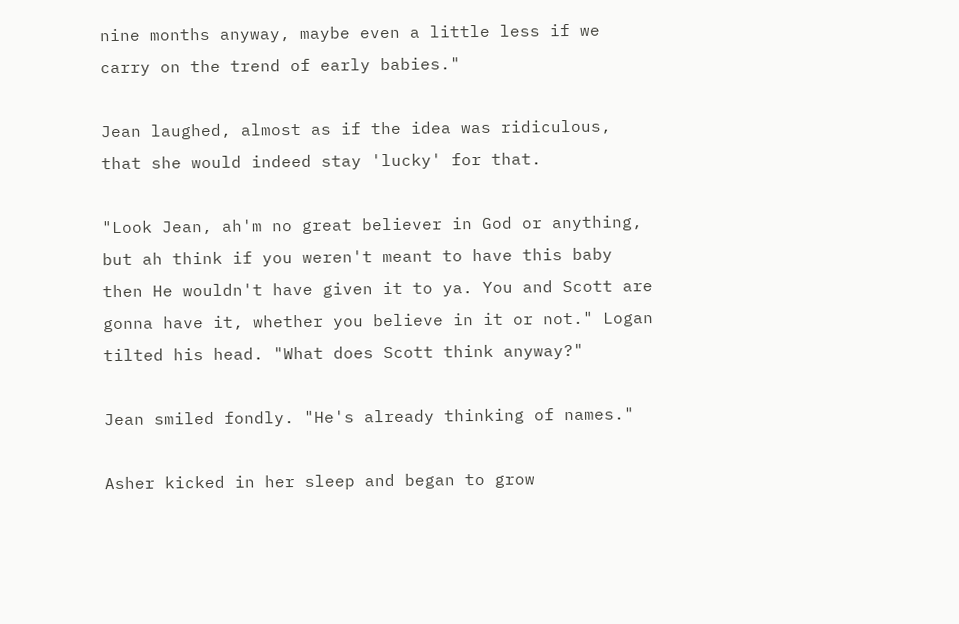nine months anyway, maybe even a little less if we carry on the trend of early babies."

Jean laughed, almost as if the idea was ridiculous, that she would indeed stay 'lucky' for that.

"Look Jean, ah'm no great believer in God or anything, but ah think if you weren't meant to have this baby then He wouldn't have given it to ya. You and Scott are gonna have it, whether you believe in it or not." Logan tilted his head. "What does Scott think anyway?"

Jean smiled fondly. "He's already thinking of names."

Asher kicked in her sleep and began to grow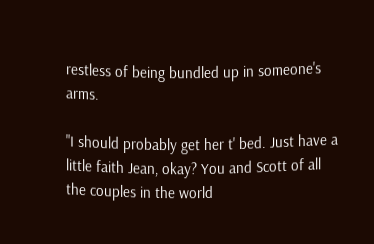restless of being bundled up in someone's arms.

"I should probably get her t' bed. Just have a little faith Jean, okay? You and Scott of all the couples in the world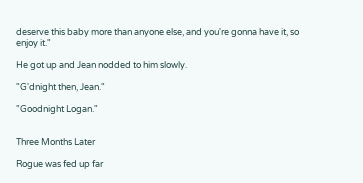deserve this baby more than anyone else, and you're gonna have it, so enjoy it."

He got up and Jean nodded to him slowly.

"G'dnight then, Jean."

"Goodnight Logan."


Three Months Later

Rogue was fed up far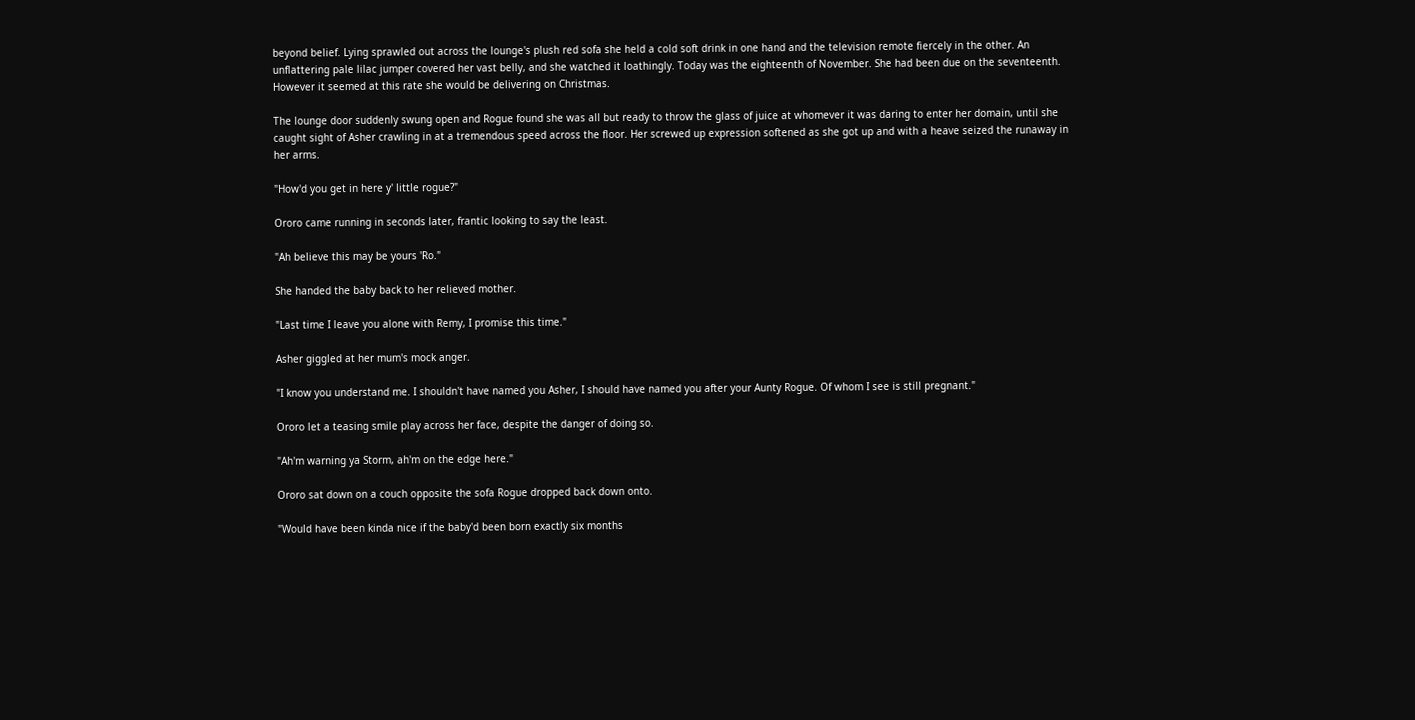beyond belief. Lying sprawled out across the lounge's plush red sofa she held a cold soft drink in one hand and the television remote fiercely in the other. An unflattering pale lilac jumper covered her vast belly, and she watched it loathingly. Today was the eighteenth of November. She had been due on the seventeenth. However it seemed at this rate she would be delivering on Christmas.

The lounge door suddenly swung open and Rogue found she was all but ready to throw the glass of juice at whomever it was daring to enter her domain, until she caught sight of Asher crawling in at a tremendous speed across the floor. Her screwed up expression softened as she got up and with a heave seized the runaway in her arms.

"How'd you get in here y' little rogue?"

Ororo came running in seconds later, frantic looking to say the least.

"Ah believe this may be yours 'Ro."

She handed the baby back to her relieved mother.

"Last time I leave you alone with Remy, I promise this time."

Asher giggled at her mum's mock anger.

"I know you understand me. I shouldn't have named you Asher, I should have named you after your Aunty Rogue. Of whom I see is still pregnant."

Ororo let a teasing smile play across her face, despite the danger of doing so.

"Ah'm warning ya Storm, ah'm on the edge here."

Ororo sat down on a couch opposite the sofa Rogue dropped back down onto.

"Would have been kinda nice if the baby'd been born exactly six months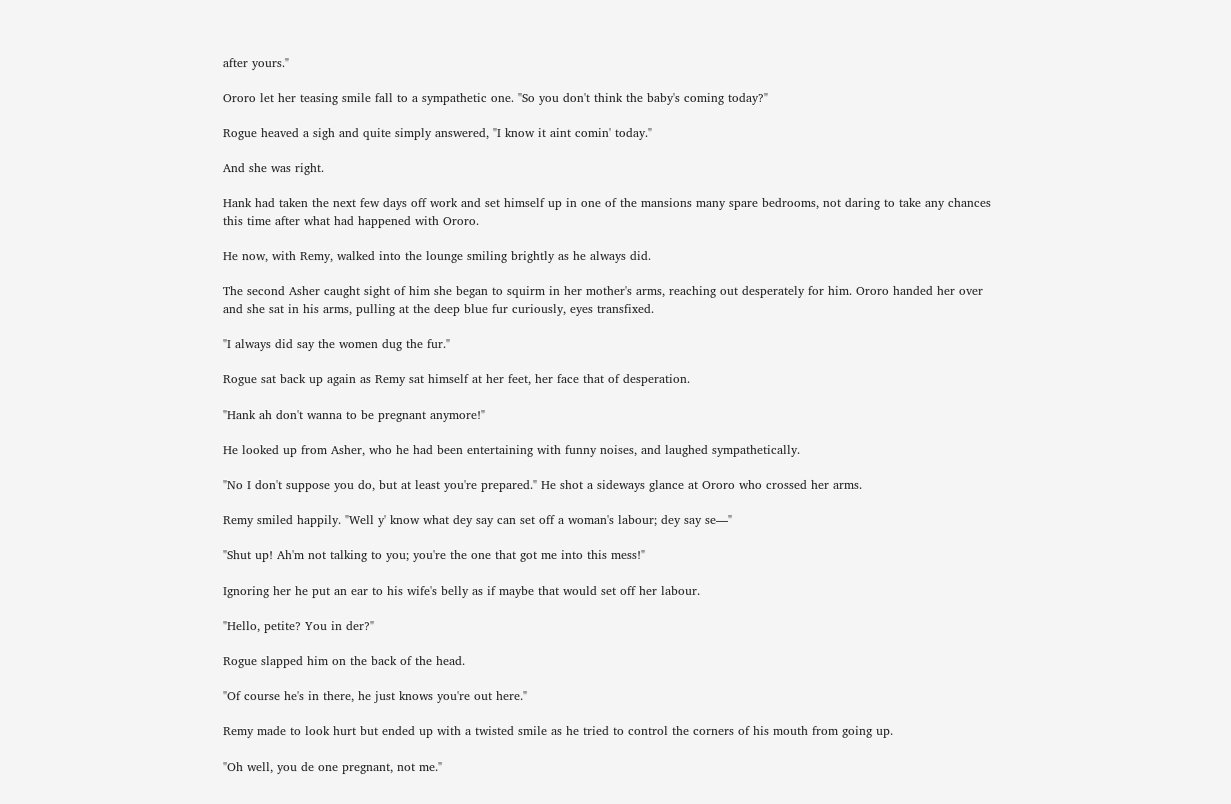after yours."

Ororo let her teasing smile fall to a sympathetic one. "So you don't think the baby's coming today?"

Rogue heaved a sigh and quite simply answered, "I know it aint comin' today."

And she was right.

Hank had taken the next few days off work and set himself up in one of the mansions many spare bedrooms, not daring to take any chances this time after what had happened with Ororo.

He now, with Remy, walked into the lounge smiling brightly as he always did.

The second Asher caught sight of him she began to squirm in her mother's arms, reaching out desperately for him. Ororo handed her over and she sat in his arms, pulling at the deep blue fur curiously, eyes transfixed.

"I always did say the women dug the fur."

Rogue sat back up again as Remy sat himself at her feet, her face that of desperation.

"Hank ah don't wanna to be pregnant anymore!"

He looked up from Asher, who he had been entertaining with funny noises, and laughed sympathetically.

"No I don't suppose you do, but at least you're prepared." He shot a sideways glance at Ororo who crossed her arms.

Remy smiled happily. "Well y' know what dey say can set off a woman's labour; dey say se—"

"Shut up! Ah'm not talking to you; you're the one that got me into this mess!"

Ignoring her he put an ear to his wife's belly as if maybe that would set off her labour.

"Hello, petite? You in der?"

Rogue slapped him on the back of the head.

"Of course he's in there, he just knows you're out here."

Remy made to look hurt but ended up with a twisted smile as he tried to control the corners of his mouth from going up.

"Oh well, you de one pregnant, not me."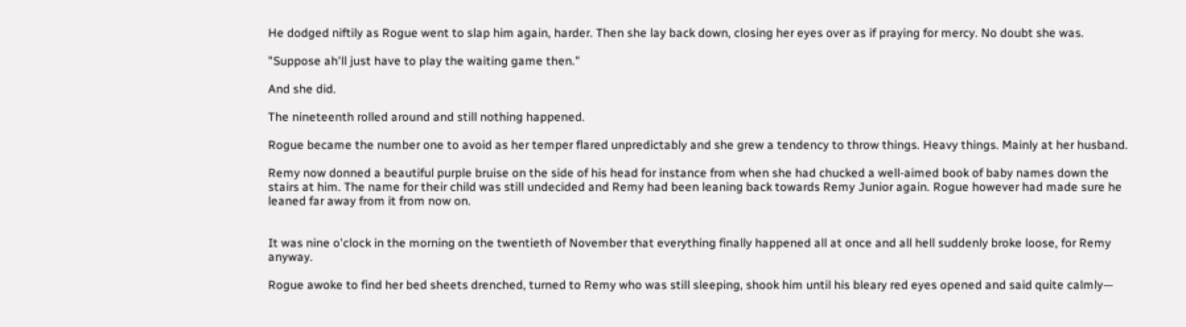He dodged niftily as Rogue went to slap him again, harder. Then she lay back down, closing her eyes over as if praying for mercy. No doubt she was.

"Suppose ah'll just have to play the waiting game then."

And she did.

The nineteenth rolled around and still nothing happened.

Rogue became the number one to avoid as her temper flared unpredictably and she grew a tendency to throw things. Heavy things. Mainly at her husband.

Remy now donned a beautiful purple bruise on the side of his head for instance from when she had chucked a well-aimed book of baby names down the stairs at him. The name for their child was still undecided and Remy had been leaning back towards Remy Junior again. Rogue however had made sure he leaned far away from it from now on.


It was nine o'clock in the morning on the twentieth of November that everything finally happened all at once and all hell suddenly broke loose, for Remy anyway.

Rogue awoke to find her bed sheets drenched, turned to Remy who was still sleeping, shook him until his bleary red eyes opened and said quite calmly—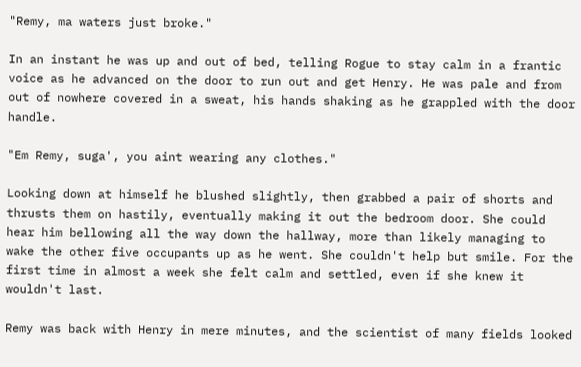"Remy, ma waters just broke."

In an instant he was up and out of bed, telling Rogue to stay calm in a frantic voice as he advanced on the door to run out and get Henry. He was pale and from out of nowhere covered in a sweat, his hands shaking as he grappled with the door handle.

"Em Remy, suga', you aint wearing any clothes."

Looking down at himself he blushed slightly, then grabbed a pair of shorts and thrusts them on hastily, eventually making it out the bedroom door. She could hear him bellowing all the way down the hallway, more than likely managing to wake the other five occupants up as he went. She couldn't help but smile. For the first time in almost a week she felt calm and settled, even if she knew it wouldn't last.

Remy was back with Henry in mere minutes, and the scientist of many fields looked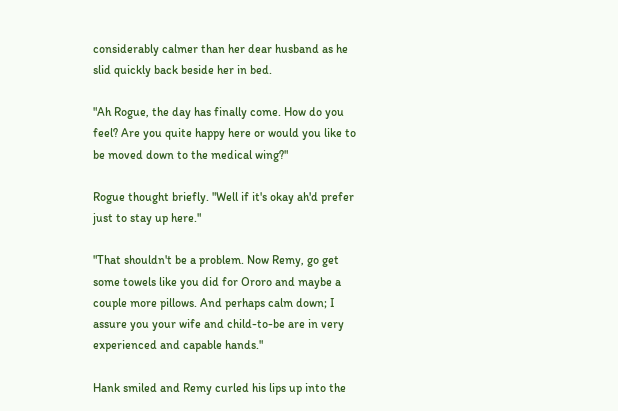considerably calmer than her dear husband as he slid quickly back beside her in bed.

"Ah Rogue, the day has finally come. How do you feel? Are you quite happy here or would you like to be moved down to the medical wing?"

Rogue thought briefly. "Well if it's okay ah'd prefer just to stay up here."

"That shouldn't be a problem. Now Remy, go get some towels like you did for Ororo and maybe a couple more pillows. And perhaps calm down; I assure you your wife and child-to-be are in very experienced and capable hands."

Hank smiled and Remy curled his lips up into the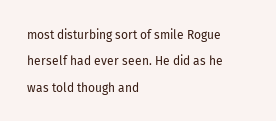most disturbing sort of smile Rogue herself had ever seen. He did as he was told though and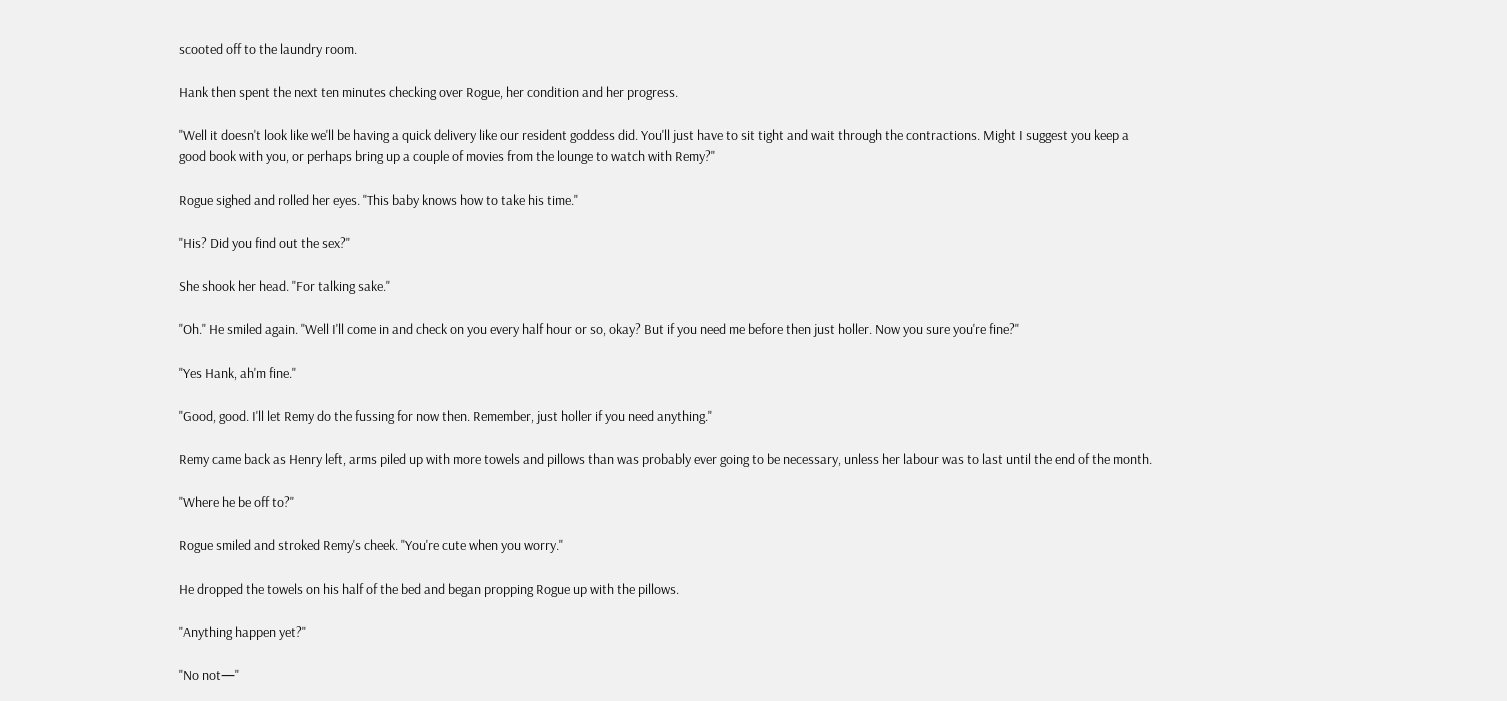scooted off to the laundry room.

Hank then spent the next ten minutes checking over Rogue, her condition and her progress.

"Well it doesn't look like we'll be having a quick delivery like our resident goddess did. You'll just have to sit tight and wait through the contractions. Might I suggest you keep a good book with you, or perhaps bring up a couple of movies from the lounge to watch with Remy?"

Rogue sighed and rolled her eyes. "This baby knows how to take his time."

"His? Did you find out the sex?"

She shook her head. "For talking sake."

"Oh." He smiled again. "Well I'll come in and check on you every half hour or so, okay? But if you need me before then just holler. Now you sure you're fine?"

"Yes Hank, ah'm fine."

"Good, good. I'll let Remy do the fussing for now then. Remember, just holler if you need anything."

Remy came back as Henry left, arms piled up with more towels and pillows than was probably ever going to be necessary, unless her labour was to last until the end of the month.

"Where he be off to?"

Rogue smiled and stroked Remy's cheek. "You're cute when you worry."

He dropped the towels on his half of the bed and began propping Rogue up with the pillows.

"Anything happen yet?"

"No not—"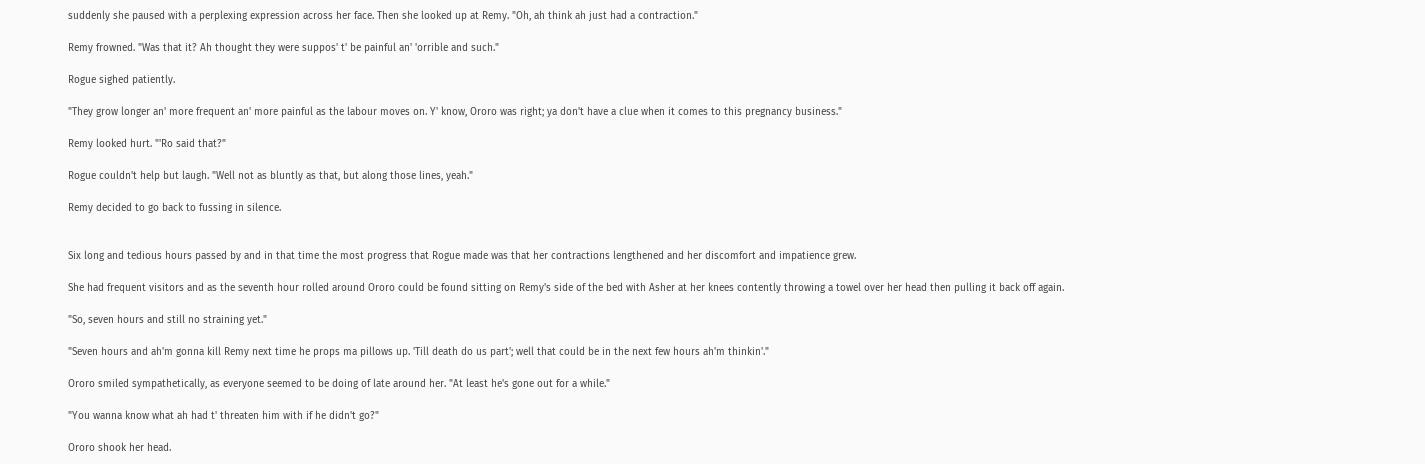suddenly she paused with a perplexing expression across her face. Then she looked up at Remy. "Oh, ah think ah just had a contraction."

Remy frowned. "Was that it? Ah thought they were suppos' t' be painful an' 'orrible and such."

Rogue sighed patiently.

"They grow longer an' more frequent an' more painful as the labour moves on. Y' know, Ororo was right; ya don't have a clue when it comes to this pregnancy business."

Remy looked hurt. "'Ro said that?"

Rogue couldn't help but laugh. "Well not as bluntly as that, but along those lines, yeah."

Remy decided to go back to fussing in silence.


Six long and tedious hours passed by and in that time the most progress that Rogue made was that her contractions lengthened and her discomfort and impatience grew.

She had frequent visitors and as the seventh hour rolled around Ororo could be found sitting on Remy's side of the bed with Asher at her knees contently throwing a towel over her head then pulling it back off again.

"So, seven hours and still no straining yet."

"Seven hours and ah'm gonna kill Remy next time he props ma pillows up. 'Till death do us part'; well that could be in the next few hours ah'm thinkin'."

Ororo smiled sympathetically, as everyone seemed to be doing of late around her. "At least he's gone out for a while."

"You wanna know what ah had t' threaten him with if he didn't go?"

Ororo shook her head.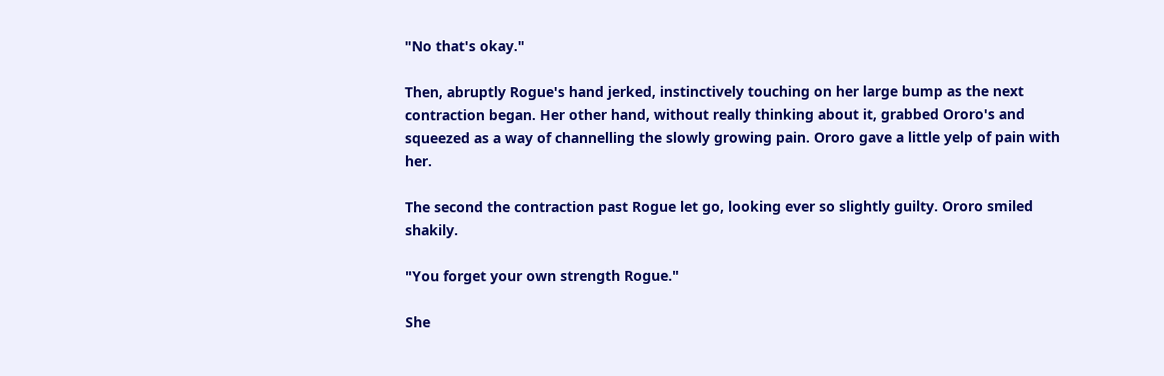"No that's okay."

Then, abruptly Rogue's hand jerked, instinctively touching on her large bump as the next contraction began. Her other hand, without really thinking about it, grabbed Ororo's and squeezed as a way of channelling the slowly growing pain. Ororo gave a little yelp of pain with her.

The second the contraction past Rogue let go, looking ever so slightly guilty. Ororo smiled shakily.

"You forget your own strength Rogue."

She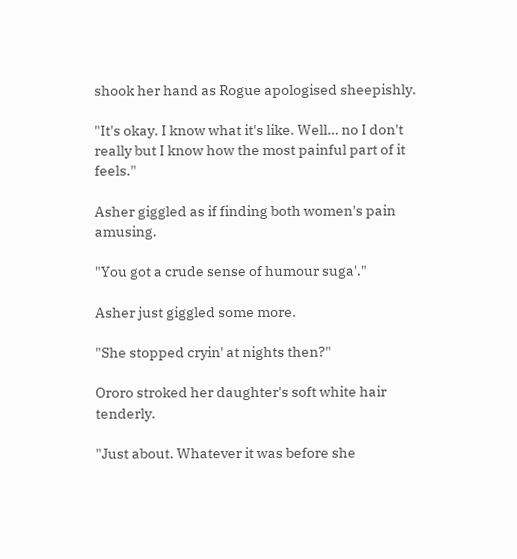shook her hand as Rogue apologised sheepishly.

"It's okay. I know what it's like. Well… no I don't really but I know how the most painful part of it feels."

Asher giggled as if finding both women's pain amusing.

"You got a crude sense of humour suga'."

Asher just giggled some more.

"She stopped cryin' at nights then?"

Ororo stroked her daughter's soft white hair tenderly.

"Just about. Whatever it was before she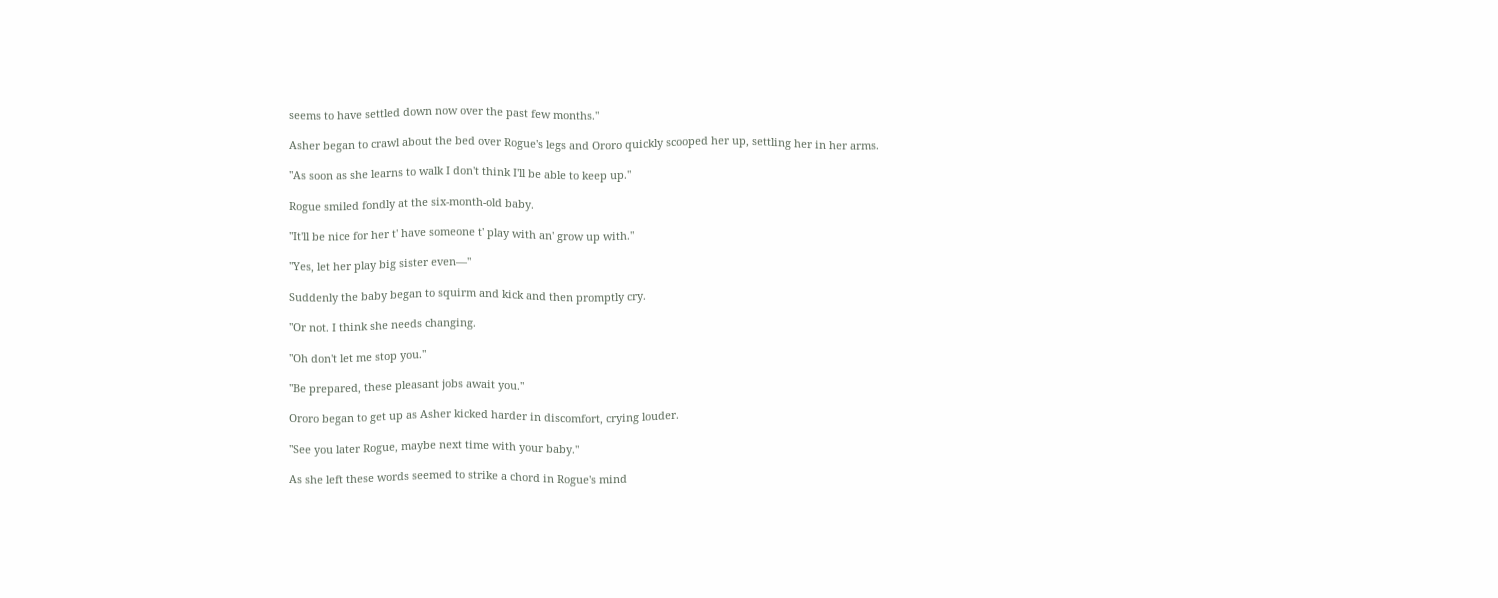seems to have settled down now over the past few months."

Asher began to crawl about the bed over Rogue's legs and Ororo quickly scooped her up, settling her in her arms.

"As soon as she learns to walk I don't think I'll be able to keep up."

Rogue smiled fondly at the six-month-old baby.

"It'll be nice for her t' have someone t' play with an' grow up with."

"Yes, let her play big sister even—"

Suddenly the baby began to squirm and kick and then promptly cry.

"Or not. I think she needs changing.

"Oh don't let me stop you."

"Be prepared, these pleasant jobs await you."

Ororo began to get up as Asher kicked harder in discomfort, crying louder.

"See you later Rogue, maybe next time with your baby."

As she left these words seemed to strike a chord in Rogue's mind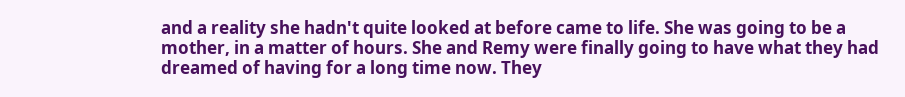and a reality she hadn't quite looked at before came to life. She was going to be a mother, in a matter of hours. She and Remy were finally going to have what they had dreamed of having for a long time now. They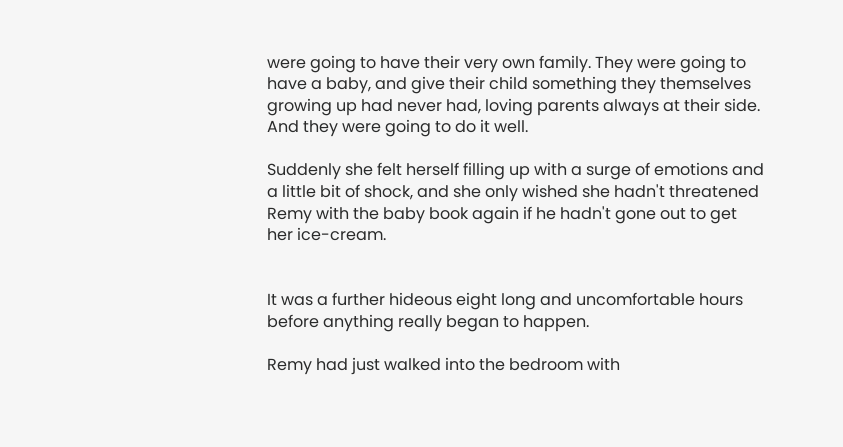were going to have their very own family. They were going to have a baby, and give their child something they themselves growing up had never had, loving parents always at their side. And they were going to do it well.

Suddenly she felt herself filling up with a surge of emotions and a little bit of shock, and she only wished she hadn't threatened Remy with the baby book again if he hadn't gone out to get her ice-cream.


It was a further hideous eight long and uncomfortable hours before anything really began to happen.

Remy had just walked into the bedroom with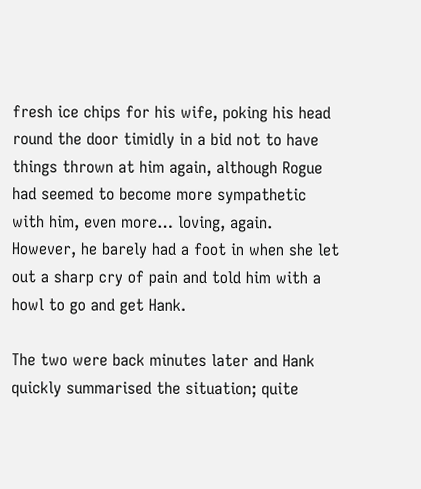fresh ice chips for his wife, poking his head round the door timidly in a bid not to have things thrown at him again, although Rogue had seemed to become more sympathetic with him, even more… loving, again. However, he barely had a foot in when she let out a sharp cry of pain and told him with a howl to go and get Hank.

The two were back minutes later and Hank quickly summarised the situation; quite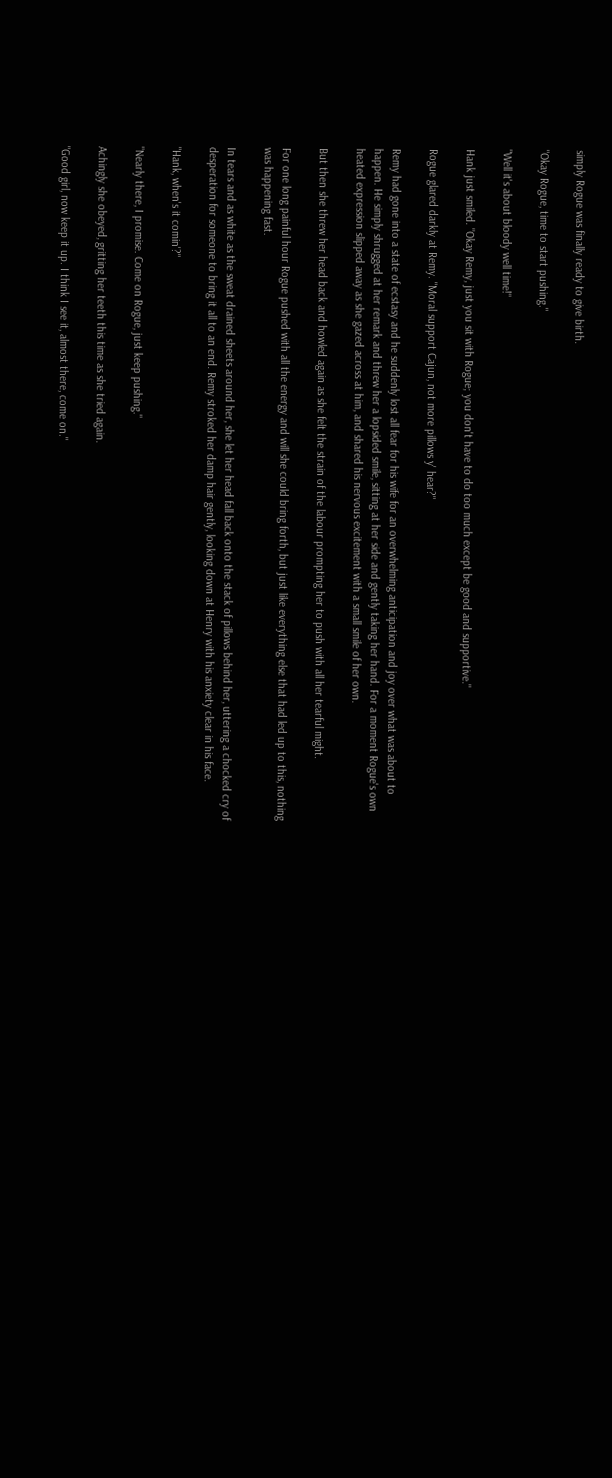simply Rogue was finally ready to give birth.

"Okay Rogue, time to start pushing."

"Well it's about bloody well time!"

Hank just smiled. "Okay Remy, just you sit with Rogue; you don't have to do too much except be good and supportive."

Rogue glared darkly at Remy. "Moral support Cajun, not more pillows y' hear?"

Remy had gone into a state of ecstasy and he suddenly lost all fear for his wife for an overwhelming anticipation and joy over what was about to happen. He simply shrugged at her remark and threw her a lopsided smile, sitting at her side and gently taking her hand. For a moment Rogue's own heated expression slipped away as she gazed across at him, and shared his nervous excitement with a small smile of her own.

But then she threw her head back and howled again as she felt the strain of the labour prompting her to push with all her tearful might.

For one long painful hour Rogue pushed with all the energy and will she could bring forth, but just like everything else that had led up to this, nothing was happening fast.

In tears and as white as the sweat drained sheets around her, she let her head fall back onto the stack of pillows behind her, uttering a chocked cry of desperation for someone to bring it all to an end. Remy stroked her damp hair gently, looking down at Henry with his anxiety clear in his face.

"Hank, when's it comin'?"

"Nearly there, I promise. Come on Rogue, just keep pushing."

Achingly she obeyed, gritting her teeth this time as she tried again.

"Good girl, now keep it up. I think I see it, almost there, come on."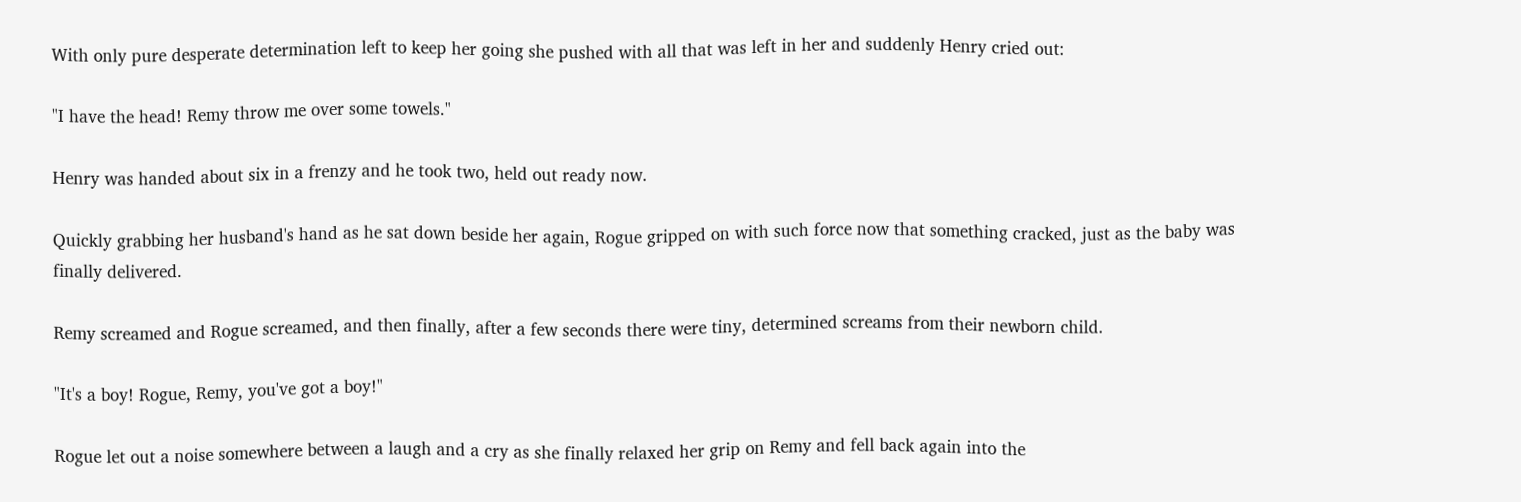With only pure desperate determination left to keep her going she pushed with all that was left in her and suddenly Henry cried out:

"I have the head! Remy throw me over some towels."

Henry was handed about six in a frenzy and he took two, held out ready now.

Quickly grabbing her husband's hand as he sat down beside her again, Rogue gripped on with such force now that something cracked, just as the baby was finally delivered.

Remy screamed and Rogue screamed, and then finally, after a few seconds there were tiny, determined screams from their newborn child.

"It's a boy! Rogue, Remy, you've got a boy!"

Rogue let out a noise somewhere between a laugh and a cry as she finally relaxed her grip on Remy and fell back again into the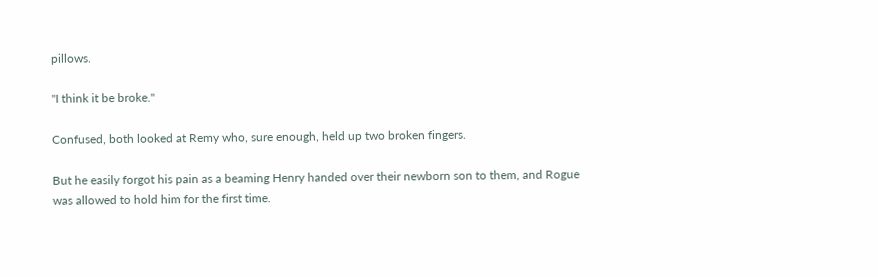pillows.

"I think it be broke."

Confused, both looked at Remy who, sure enough, held up two broken fingers.

But he easily forgot his pain as a beaming Henry handed over their newborn son to them, and Rogue was allowed to hold him for the first time.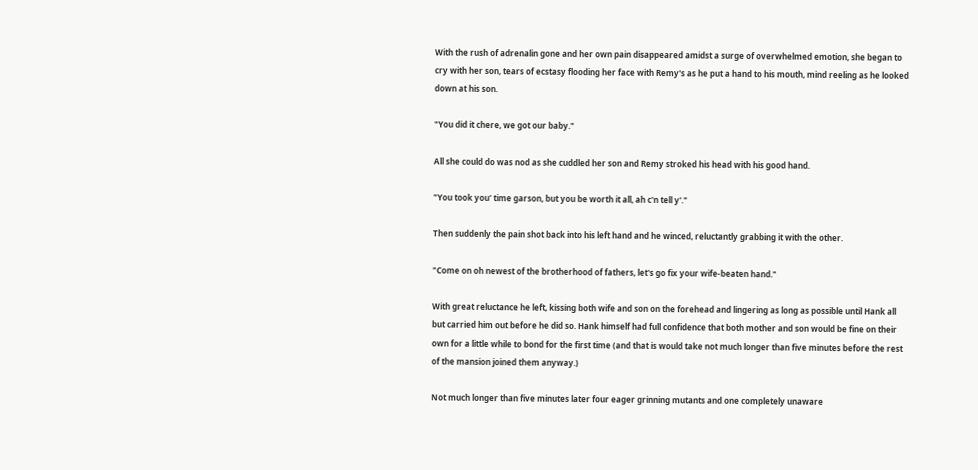With the rush of adrenalin gone and her own pain disappeared amidst a surge of overwhelmed emotion, she began to cry with her son, tears of ecstasy flooding her face with Remy's as he put a hand to his mouth, mind reeling as he looked down at his son.

"You did it chere, we got our baby."

All she could do was nod as she cuddled her son and Remy stroked his head with his good hand.

"You took you' time garson, but you be worth it all, ah c'n tell y'."

Then suddenly the pain shot back into his left hand and he winced, reluctantly grabbing it with the other.

"Come on oh newest of the brotherhood of fathers, let's go fix your wife-beaten hand."

With great reluctance he left, kissing both wife and son on the forehead and lingering as long as possible until Hank all but carried him out before he did so. Hank himself had full confidence that both mother and son would be fine on their own for a little while to bond for the first time (and that is would take not much longer than five minutes before the rest of the mansion joined them anyway.)

Not much longer than five minutes later four eager grinning mutants and one completely unaware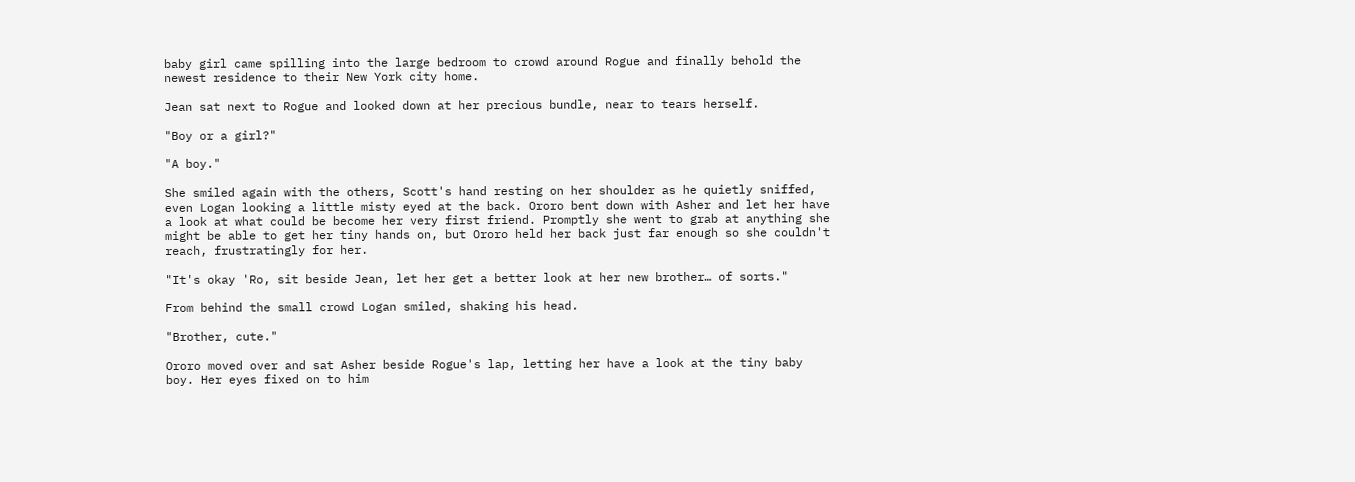baby girl came spilling into the large bedroom to crowd around Rogue and finally behold the newest residence to their New York city home.

Jean sat next to Rogue and looked down at her precious bundle, near to tears herself.

"Boy or a girl?"

"A boy."

She smiled again with the others, Scott's hand resting on her shoulder as he quietly sniffed, even Logan looking a little misty eyed at the back. Ororo bent down with Asher and let her have a look at what could be become her very first friend. Promptly she went to grab at anything she might be able to get her tiny hands on, but Ororo held her back just far enough so she couldn't reach, frustratingly for her.

"It's okay 'Ro, sit beside Jean, let her get a better look at her new brother… of sorts."

From behind the small crowd Logan smiled, shaking his head.

"Brother, cute."

Ororo moved over and sat Asher beside Rogue's lap, letting her have a look at the tiny baby boy. Her eyes fixed on to him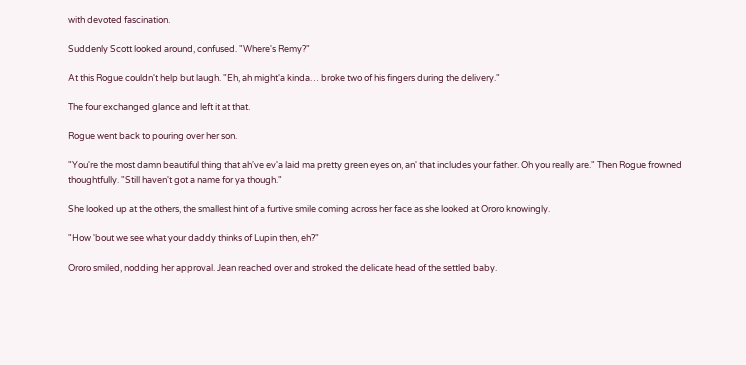with devoted fascination.

Suddenly Scott looked around, confused. "Where's Remy?"

At this Rogue couldn't help but laugh. "Eh, ah might'a kinda… broke two of his fingers during the delivery."

The four exchanged glance and left it at that.

Rogue went back to pouring over her son.

"You're the most damn beautiful thing that ah've ev'a laid ma pretty green eyes on, an' that includes your father. Oh you really are." Then Rogue frowned thoughtfully. "Still haven't got a name for ya though."

She looked up at the others, the smallest hint of a furtive smile coming across her face as she looked at Ororo knowingly.

"How 'bout we see what your daddy thinks of Lupin then, eh?"

Ororo smiled, nodding her approval. Jean reached over and stroked the delicate head of the settled baby.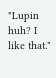"Lupin huh? I like that."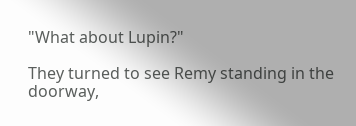"What about Lupin?"

They turned to see Remy standing in the doorway,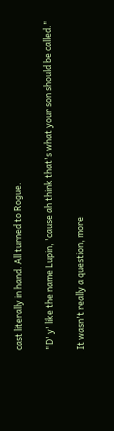cast literally in hand. All turned to Rogue.

"D' y' like the name Lupin, 'cause ah think that's what your son should be called."

It wasn't really a question, more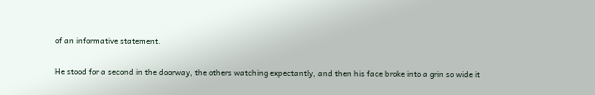of an informative statement.

He stood for a second in the doorway, the others watching expectantly, and then his face broke into a grin so wide it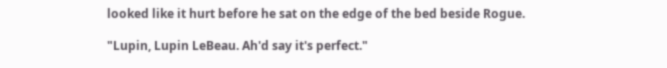looked like it hurt before he sat on the edge of the bed beside Rogue.

"Lupin, Lupin LeBeau. Ah'd say it's perfect."